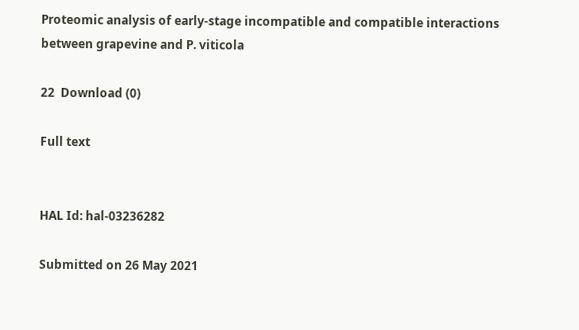Proteomic analysis of early-stage incompatible and compatible interactions between grapevine and P. viticola

22  Download (0)

Full text


HAL Id: hal-03236282

Submitted on 26 May 2021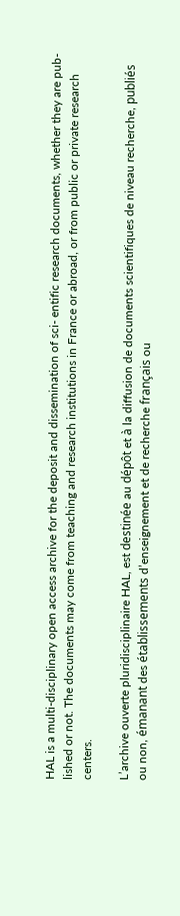HAL is a multi-disciplinary open access archive for the deposit and dissemination of sci- entific research documents, whether they are pub- lished or not. The documents may come from teaching and research institutions in France or abroad, or from public or private research centers.

L’archive ouverte pluridisciplinaire HAL, est destinée au dépôt et à la diffusion de documents scientifiques de niveau recherche, publiés ou non, émanant des établissements d’enseignement et de recherche français ou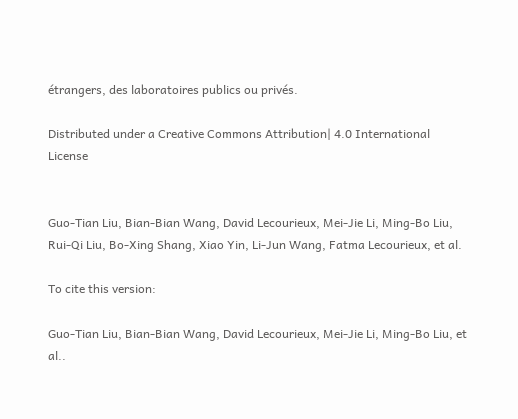étrangers, des laboratoires publics ou privés.

Distributed under a Creative Commons Attribution| 4.0 International License


Guo-Tian Liu, Bian-Bian Wang, David Lecourieux, Mei-Jie Li, Ming-Bo Liu, Rui-Qi Liu, Bo-Xing Shang, Xiao Yin, Li-Jun Wang, Fatma Lecourieux, et al.

To cite this version:

Guo-Tian Liu, Bian-Bian Wang, David Lecourieux, Mei-Jie Li, Ming-Bo Liu, et al..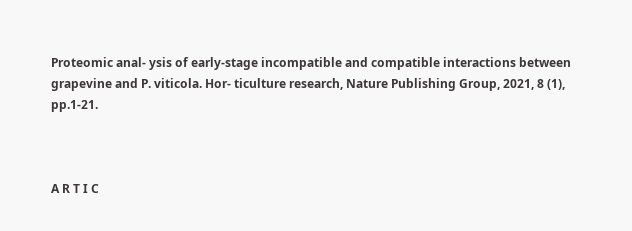Proteomic anal- ysis of early-stage incompatible and compatible interactions between grapevine and P. viticola. Hor- ticulture research, Nature Publishing Group, 2021, 8 (1), pp.1-21.



A R T I C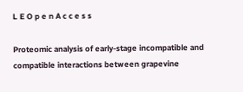L E O p e n A c c e s s

Proteomic analysis of early-stage incompatible and compatible interactions between grapevine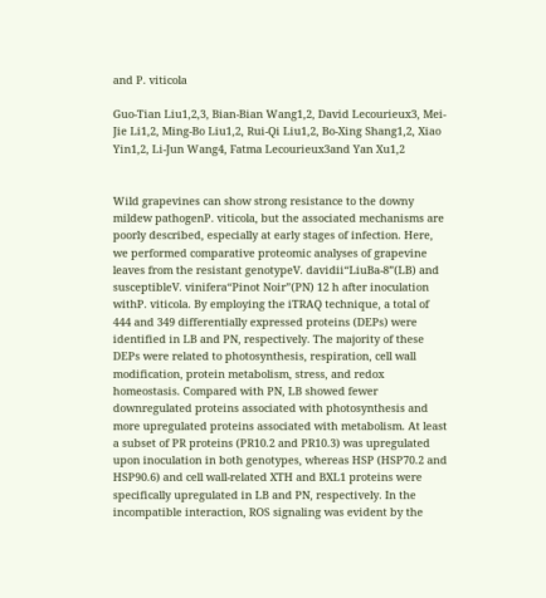and P. viticola

Guo-Tian Liu1,2,3, Bian-Bian Wang1,2, David Lecourieux3, Mei-Jie Li1,2, Ming-Bo Liu1,2, Rui-Qi Liu1,2, Bo-Xing Shang1,2, Xiao Yin1,2, Li-Jun Wang4, Fatma Lecourieux3and Yan Xu1,2


Wild grapevines can show strong resistance to the downy mildew pathogenP. viticola, but the associated mechanisms are poorly described, especially at early stages of infection. Here, we performed comparative proteomic analyses of grapevine leaves from the resistant genotypeV. davidii“LiuBa-8”(LB) and susceptibleV. vinifera“Pinot Noir”(PN) 12 h after inoculation withP. viticola. By employing the iTRAQ technique, a total of 444 and 349 differentially expressed proteins (DEPs) were identified in LB and PN, respectively. The majority of these DEPs were related to photosynthesis, respiration, cell wall modification, protein metabolism, stress, and redox homeostasis. Compared with PN, LB showed fewer downregulated proteins associated with photosynthesis and more upregulated proteins associated with metabolism. At least a subset of PR proteins (PR10.2 and PR10.3) was upregulated upon inoculation in both genotypes, whereas HSP (HSP70.2 and HSP90.6) and cell wall-related XTH and BXL1 proteins were specifically upregulated in LB and PN, respectively. In the incompatible interaction, ROS signaling was evident by the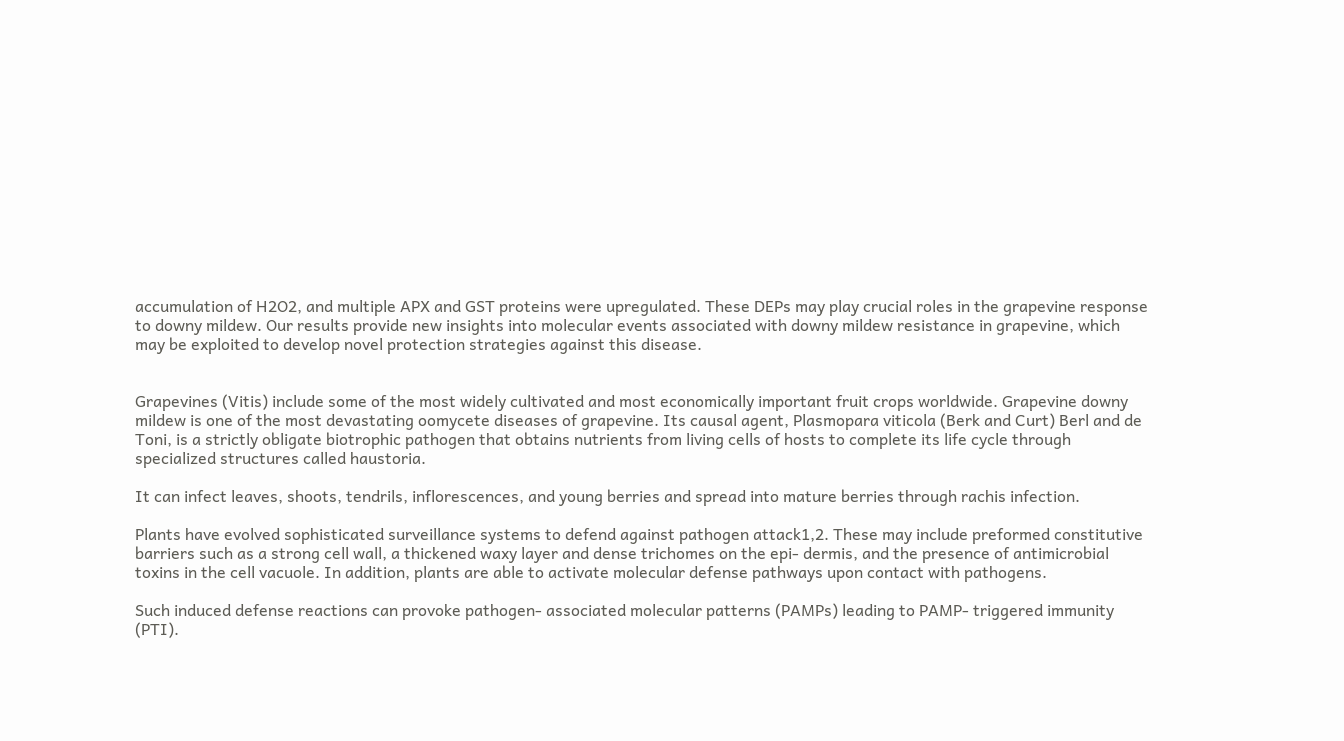accumulation of H2O2, and multiple APX and GST proteins were upregulated. These DEPs may play crucial roles in the grapevine response to downy mildew. Our results provide new insights into molecular events associated with downy mildew resistance in grapevine, which may be exploited to develop novel protection strategies against this disease.


Grapevines (Vitis) include some of the most widely cultivated and most economically important fruit crops worldwide. Grapevine downy mildew is one of the most devastating oomycete diseases of grapevine. Its causal agent, Plasmopara viticola (Berk and Curt) Berl and de Toni, is a strictly obligate biotrophic pathogen that obtains nutrients from living cells of hosts to complete its life cycle through specialized structures called haustoria.

It can infect leaves, shoots, tendrils, inflorescences, and young berries and spread into mature berries through rachis infection.

Plants have evolved sophisticated surveillance systems to defend against pathogen attack1,2. These may include preformed constitutive barriers such as a strong cell wall, a thickened waxy layer and dense trichomes on the epi- dermis, and the presence of antimicrobial toxins in the cell vacuole. In addition, plants are able to activate molecular defense pathways upon contact with pathogens.

Such induced defense reactions can provoke pathogen- associated molecular patterns (PAMPs) leading to PAMP- triggered immunity (PTI).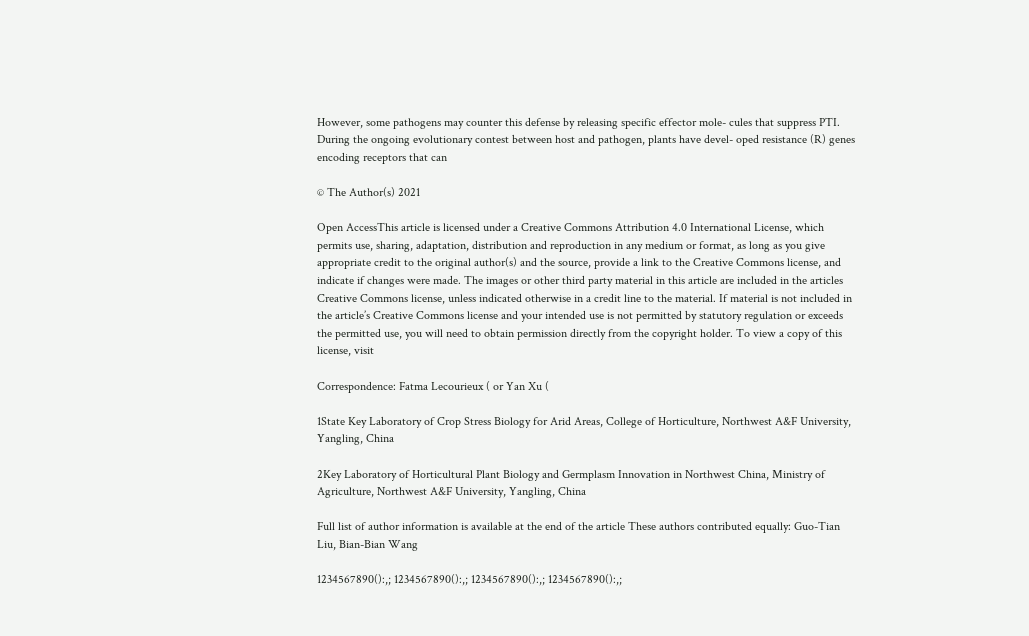However, some pathogens may counter this defense by releasing specific effector mole- cules that suppress PTI. During the ongoing evolutionary contest between host and pathogen, plants have devel- oped resistance (R) genes encoding receptors that can

© The Author(s) 2021

Open AccessThis article is licensed under a Creative Commons Attribution 4.0 International License, which permits use, sharing, adaptation, distribution and reproduction in any medium or format, as long as you give appropriate credit to the original author(s) and the source, provide a link to the Creative Commons license, and indicate if changes were made. The images or other third party material in this article are included in the articles Creative Commons license, unless indicated otherwise in a credit line to the material. If material is not included in the article’s Creative Commons license and your intended use is not permitted by statutory regulation or exceeds the permitted use, you will need to obtain permission directly from the copyright holder. To view a copy of this license, visit

Correspondence: Fatma Lecourieux ( or Yan Xu (

1State Key Laboratory of Crop Stress Biology for Arid Areas, College of Horticulture, Northwest A&F University, Yangling, China

2Key Laboratory of Horticultural Plant Biology and Germplasm Innovation in Northwest China, Ministry of Agriculture, Northwest A&F University, Yangling, China

Full list of author information is available at the end of the article These authors contributed equally: Guo-Tian Liu, Bian-Bian Wang

1234567890():,; 1234567890():,; 1234567890():,; 1234567890():,;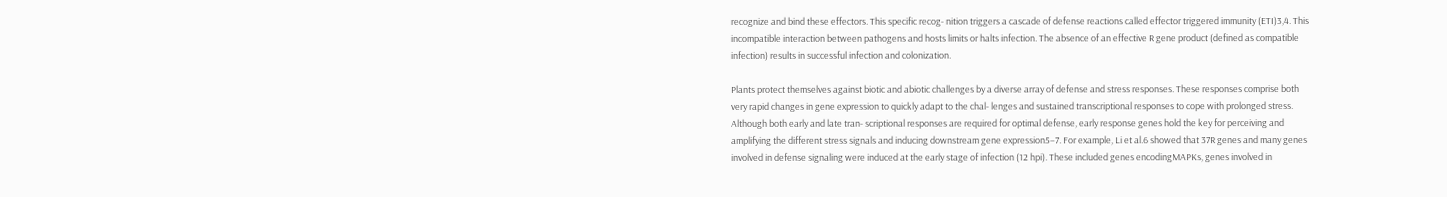recognize and bind these effectors. This specific recog- nition triggers a cascade of defense reactions called effector triggered immunity (ETI)3,4. This incompatible interaction between pathogens and hosts limits or halts infection. The absence of an effective R gene product (defined as compatible infection) results in successful infection and colonization.

Plants protect themselves against biotic and abiotic challenges by a diverse array of defense and stress responses. These responses comprise both very rapid changes in gene expression to quickly adapt to the chal- lenges and sustained transcriptional responses to cope with prolonged stress. Although both early and late tran- scriptional responses are required for optimal defense, early response genes hold the key for perceiving and amplifying the different stress signals and inducing downstream gene expression5–7. For example, Li et al.6 showed that 37R genes and many genes involved in defense signaling were induced at the early stage of infection (12 hpi). These included genes encodingMAPKs, genes involved in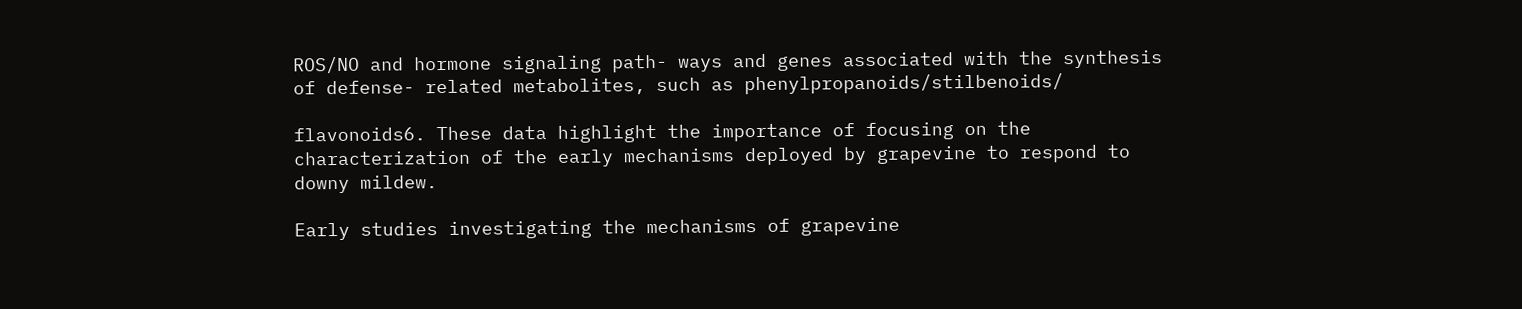ROS/NO and hormone signaling path- ways and genes associated with the synthesis of defense- related metabolites, such as phenylpropanoids/stilbenoids/

flavonoids6. These data highlight the importance of focusing on the characterization of the early mechanisms deployed by grapevine to respond to downy mildew.

Early studies investigating the mechanisms of grapevine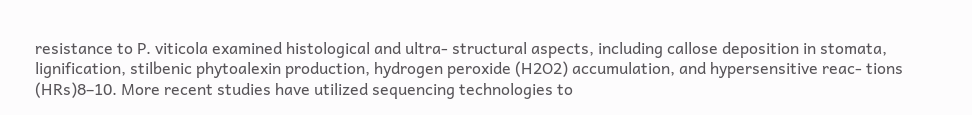resistance to P. viticola examined histological and ultra- structural aspects, including callose deposition in stomata, lignification, stilbenic phytoalexin production, hydrogen peroxide (H2O2) accumulation, and hypersensitive reac- tions (HRs)8–10. More recent studies have utilized sequencing technologies to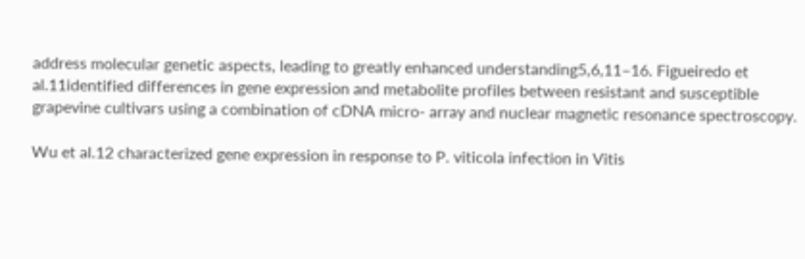address molecular genetic aspects, leading to greatly enhanced understanding5,6,11–16. Figueiredo et al.11identified differences in gene expression and metabolite profiles between resistant and susceptible grapevine cultivars using a combination of cDNA micro- array and nuclear magnetic resonance spectroscopy.

Wu et al.12 characterized gene expression in response to P. viticola infection in Vitis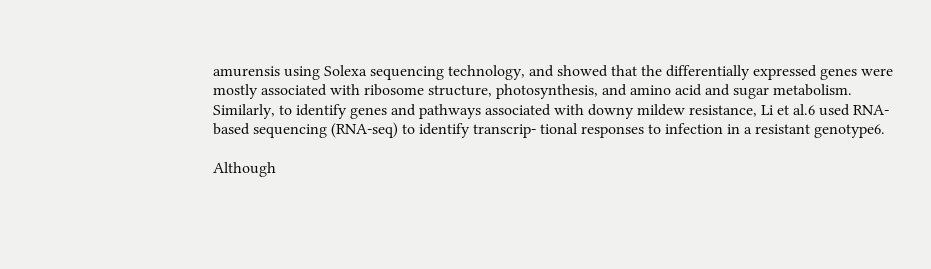amurensis using Solexa sequencing technology, and showed that the differentially expressed genes were mostly associated with ribosome structure, photosynthesis, and amino acid and sugar metabolism. Similarly, to identify genes and pathways associated with downy mildew resistance, Li et al.6 used RNA-based sequencing (RNA-seq) to identify transcrip- tional responses to infection in a resistant genotype6.

Although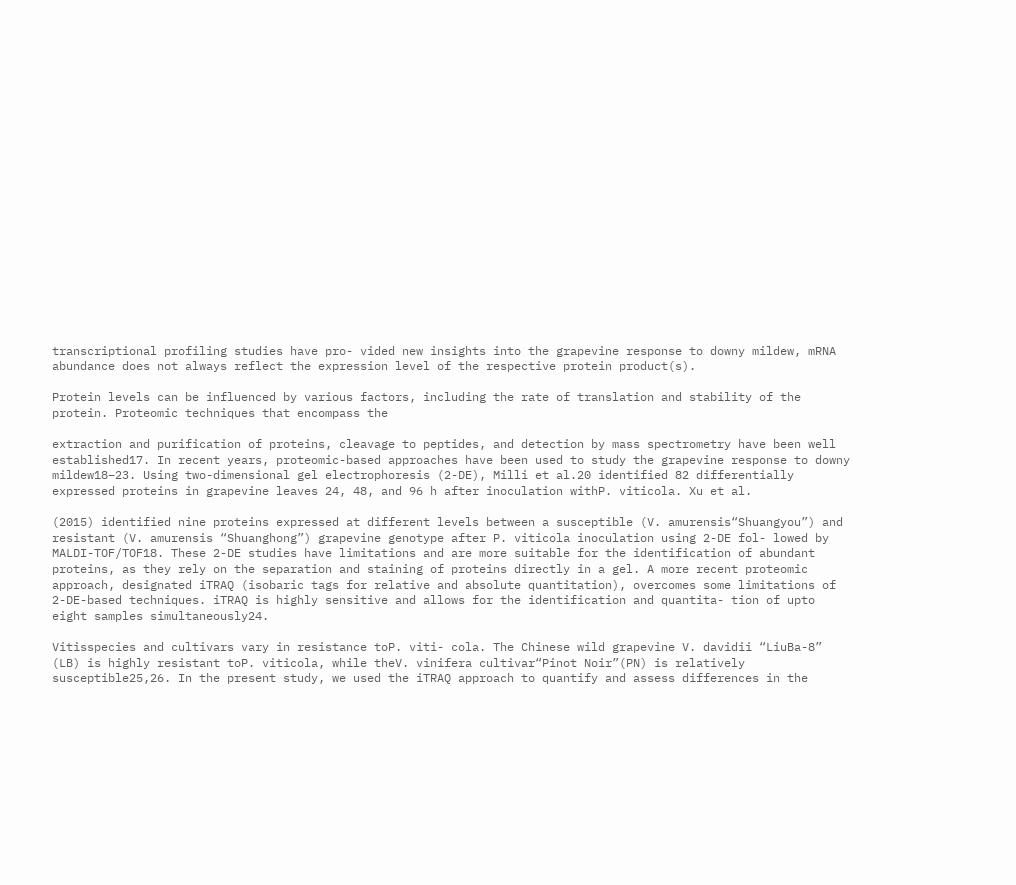transcriptional profiling studies have pro- vided new insights into the grapevine response to downy mildew, mRNA abundance does not always reflect the expression level of the respective protein product(s).

Protein levels can be influenced by various factors, including the rate of translation and stability of the protein. Proteomic techniques that encompass the

extraction and purification of proteins, cleavage to peptides, and detection by mass spectrometry have been well established17. In recent years, proteomic-based approaches have been used to study the grapevine response to downy mildew18–23. Using two-dimensional gel electrophoresis (2-DE), Milli et al.20 identified 82 differentially expressed proteins in grapevine leaves 24, 48, and 96 h after inoculation withP. viticola. Xu et al.

(2015) identified nine proteins expressed at different levels between a susceptible (V. amurensis“Shuangyou”) and resistant (V. amurensis “Shuanghong”) grapevine genotype after P. viticola inoculation using 2-DE fol- lowed by MALDI-TOF/TOF18. These 2-DE studies have limitations and are more suitable for the identification of abundant proteins, as they rely on the separation and staining of proteins directly in a gel. A more recent proteomic approach, designated iTRAQ (isobaric tags for relative and absolute quantitation), overcomes some limitations of 2-DE-based techniques. iTRAQ is highly sensitive and allows for the identification and quantita- tion of upto eight samples simultaneously24.

Vitisspecies and cultivars vary in resistance toP. viti- cola. The Chinese wild grapevine V. davidii “LiuBa-8” (LB) is highly resistant toP. viticola, while theV. vinifera cultivar“Pinot Noir”(PN) is relatively susceptible25,26. In the present study, we used the iTRAQ approach to quantify and assess differences in the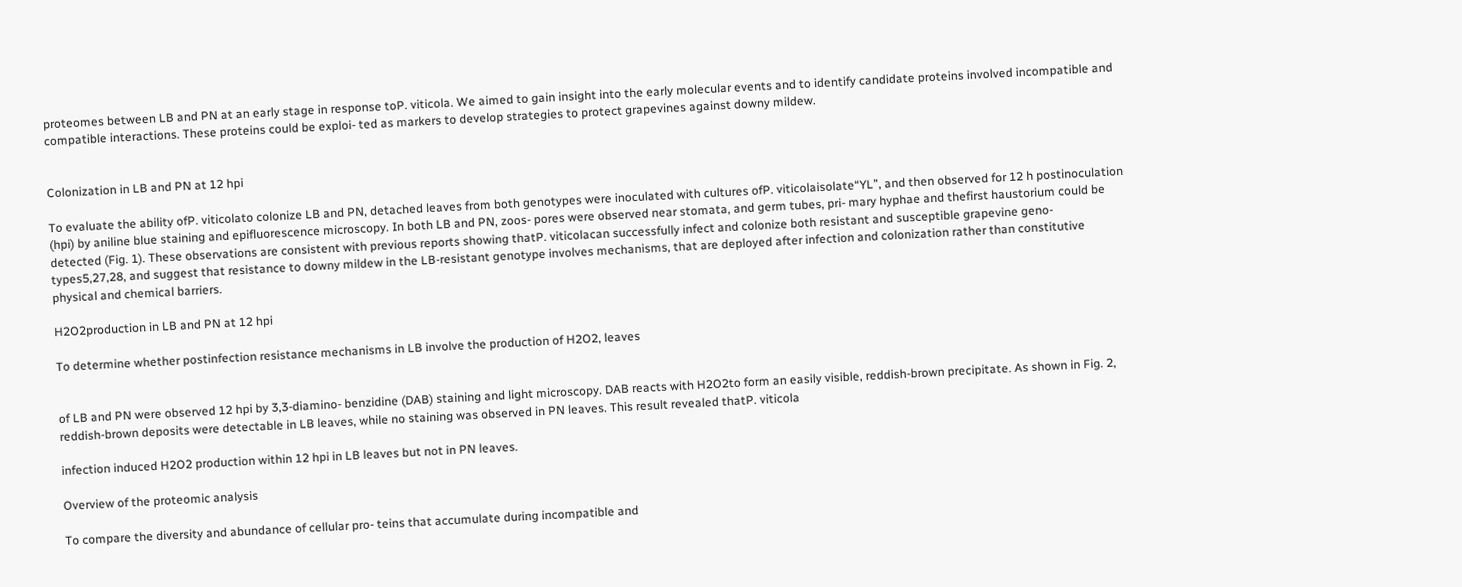proteomes between LB and PN at an early stage in response toP. viticola. We aimed to gain insight into the early molecular events and to identify candidate proteins involved incompatible and compatible interactions. These proteins could be exploi- ted as markers to develop strategies to protect grapevines against downy mildew.


Colonization in LB and PN at 12 hpi

To evaluate the ability ofP. viticolato colonize LB and PN, detached leaves from both genotypes were inoculated with cultures ofP. viticolaisolate“YL”, and then observed for 12 h postinoculation (hpi) by aniline blue staining and epifluorescence microscopy. In both LB and PN, zoos- pores were observed near stomata, and germ tubes, pri- mary hyphae and thefirst haustorium could be detected (Fig. 1). These observations are consistent with previous reports showing thatP. viticolacan successfully infect and colonize both resistant and susceptible grapevine geno- types5,27,28, and suggest that resistance to downy mildew in the LB-resistant genotype involves mechanisms, that are deployed after infection and colonization rather than constitutive physical and chemical barriers.

H2O2production in LB and PN at 12 hpi

To determine whether postinfection resistance mechanisms in LB involve the production of H2O2, leaves


of LB and PN were observed 12 hpi by 3,3-diamino- benzidine (DAB) staining and light microscopy. DAB reacts with H2O2to form an easily visible, reddish-brown precipitate. As shown in Fig. 2, reddish-brown deposits were detectable in LB leaves, while no staining was observed in PN leaves. This result revealed thatP. viticola

infection induced H2O2 production within 12 hpi in LB leaves but not in PN leaves.

Overview of the proteomic analysis

To compare the diversity and abundance of cellular pro- teins that accumulate during incompatible and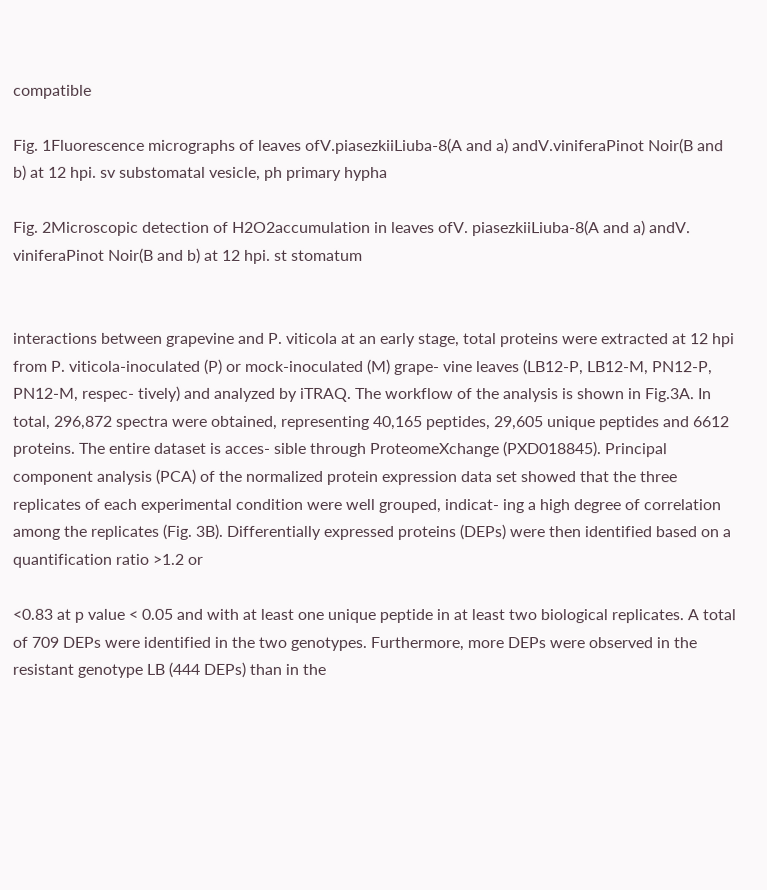compatible

Fig. 1Fluorescence micrographs of leaves ofV.piasezkiiLiuba-8(A and a) andV.viniferaPinot Noir(B and b) at 12 hpi. sv substomatal vesicle, ph primary hypha

Fig. 2Microscopic detection of H2O2accumulation in leaves ofV. piasezkiiLiuba-8(A and a) andV. viniferaPinot Noir(B and b) at 12 hpi. st stomatum


interactions between grapevine and P. viticola at an early stage, total proteins were extracted at 12 hpi from P. viticola-inoculated (P) or mock-inoculated (M) grape- vine leaves (LB12-P, LB12-M, PN12-P, PN12-M, respec- tively) and analyzed by iTRAQ. The workflow of the analysis is shown in Fig.3A. In total, 296,872 spectra were obtained, representing 40,165 peptides, 29,605 unique peptides and 6612 proteins. The entire dataset is acces- sible through ProteomeXchange (PXD018845). Principal component analysis (PCA) of the normalized protein expression data set showed that the three replicates of each experimental condition were well grouped, indicat- ing a high degree of correlation among the replicates (Fig. 3B). Differentially expressed proteins (DEPs) were then identified based on a quantification ratio >1.2 or

<0.83 at p value < 0.05 and with at least one unique peptide in at least two biological replicates. A total of 709 DEPs were identified in the two genotypes. Furthermore, more DEPs were observed in the resistant genotype LB (444 DEPs) than in the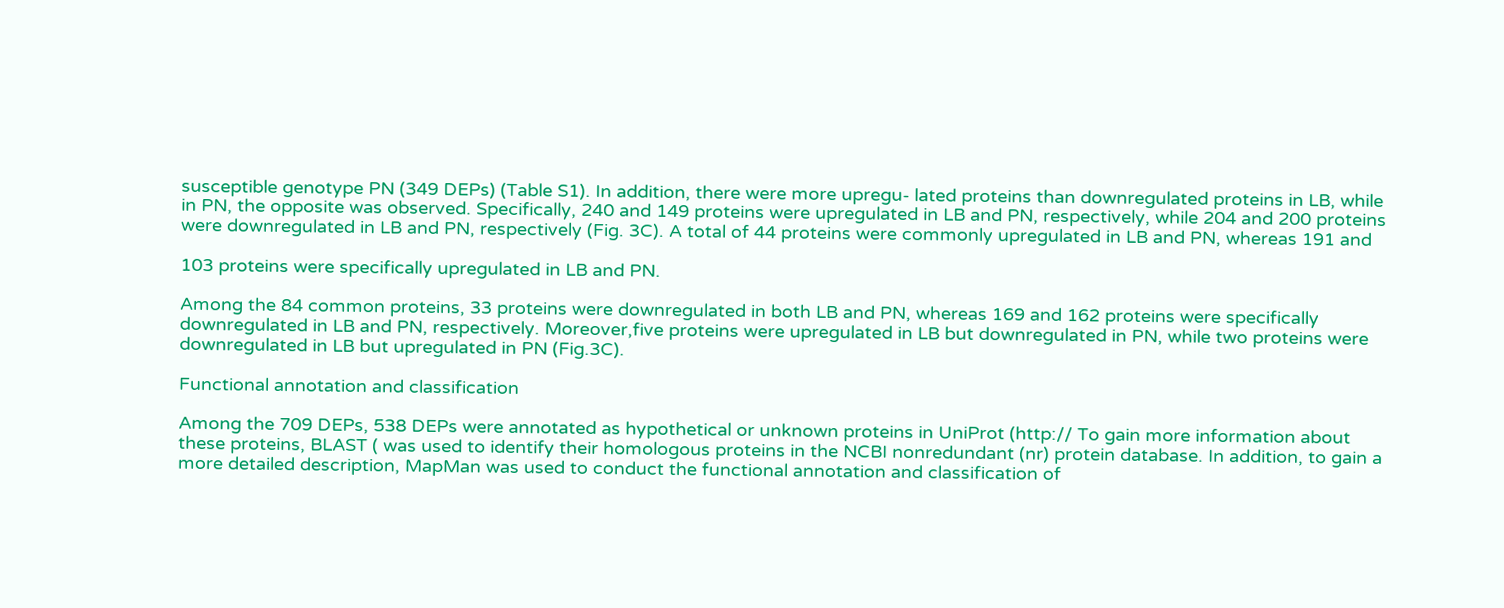susceptible genotype PN (349 DEPs) (Table S1). In addition, there were more upregu- lated proteins than downregulated proteins in LB, while in PN, the opposite was observed. Specifically, 240 and 149 proteins were upregulated in LB and PN, respectively, while 204 and 200 proteins were downregulated in LB and PN, respectively (Fig. 3C). A total of 44 proteins were commonly upregulated in LB and PN, whereas 191 and

103 proteins were specifically upregulated in LB and PN.

Among the 84 common proteins, 33 proteins were downregulated in both LB and PN, whereas 169 and 162 proteins were specifically downregulated in LB and PN, respectively. Moreover,five proteins were upregulated in LB but downregulated in PN, while two proteins were downregulated in LB but upregulated in PN (Fig.3C).

Functional annotation and classification

Among the 709 DEPs, 538 DEPs were annotated as hypothetical or unknown proteins in UniProt (http:// To gain more information about these proteins, BLAST ( was used to identify their homologous proteins in the NCBI nonredundant (nr) protein database. In addition, to gain a more detailed description, MapMan was used to conduct the functional annotation and classification of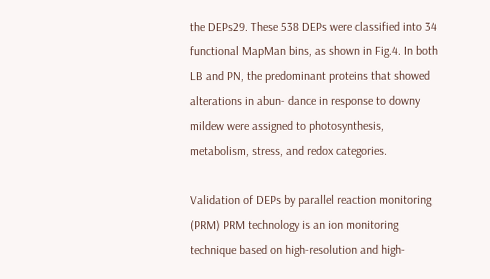the DEPs29. These 538 DEPs were classified into 34 functional MapMan bins, as shown in Fig.4. In both LB and PN, the predominant proteins that showed alterations in abun- dance in response to downy mildew were assigned to photosynthesis, metabolism, stress, and redox categories.

Validation of DEPs by parallel reaction monitoring (PRM) PRM technology is an ion monitoring technique based on high-resolution and high-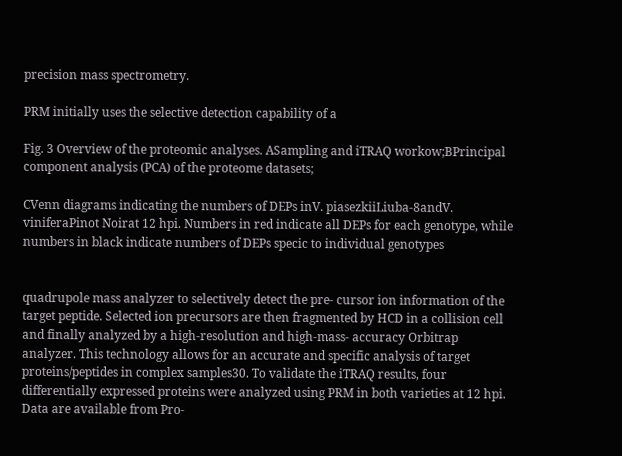precision mass spectrometry.

PRM initially uses the selective detection capability of a

Fig. 3 Overview of the proteomic analyses. ASampling and iTRAQ workow;BPrincipal component analysis (PCA) of the proteome datasets;

CVenn diagrams indicating the numbers of DEPs inV. piasezkiiLiuba-8andV. viniferaPinot Noirat 12 hpi. Numbers in red indicate all DEPs for each genotype, while numbers in black indicate numbers of DEPs specic to individual genotypes


quadrupole mass analyzer to selectively detect the pre- cursor ion information of the target peptide. Selected ion precursors are then fragmented by HCD in a collision cell and finally analyzed by a high-resolution and high-mass- accuracy Orbitrap analyzer. This technology allows for an accurate and specific analysis of target proteins/peptides in complex samples30. To validate the iTRAQ results, four differentially expressed proteins were analyzed using PRM in both varieties at 12 hpi. Data are available from Pro-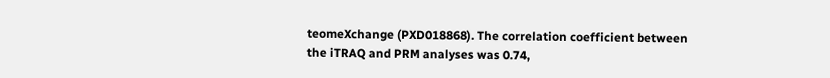teomeXchange (PXD018868). The correlation coefficient between the iTRAQ and PRM analyses was 0.74,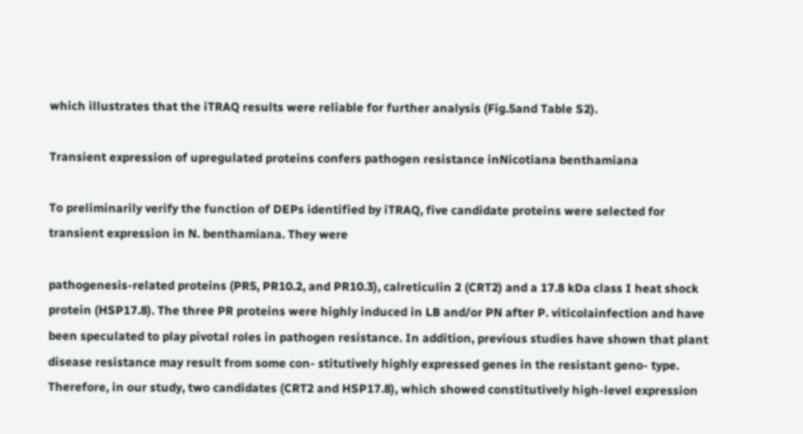which illustrates that the iTRAQ results were reliable for further analysis (Fig.5and Table S2).

Transient expression of upregulated proteins confers pathogen resistance inNicotiana benthamiana

To preliminarily verify the function of DEPs identified by iTRAQ, five candidate proteins were selected for transient expression in N. benthamiana. They were

pathogenesis-related proteins (PR5, PR10.2, and PR10.3), calreticulin 2 (CRT2) and a 17.8 kDa class I heat shock protein (HSP17.8). The three PR proteins were highly induced in LB and/or PN after P. viticolainfection and have been speculated to play pivotal roles in pathogen resistance. In addition, previous studies have shown that plant disease resistance may result from some con- stitutively highly expressed genes in the resistant geno- type. Therefore, in our study, two candidates (CRT2 and HSP17.8), which showed constitutively high-level expression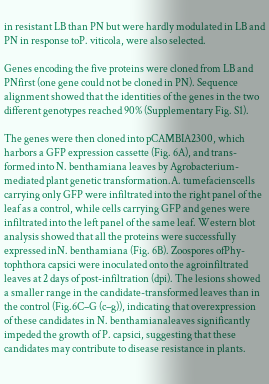in resistant LB than PN but were hardly modulated in LB and PN in response toP. viticola, were also selected.

Genes encoding the five proteins were cloned from LB and PNfirst (one gene could not be cloned in PN). Sequence alignment showed that the identities of the genes in the two different genotypes reached 90% (Supplementary Fig. S1).

The genes were then cloned into pCAMBIA2300, which harbors a GFP expression cassette (Fig. 6A), and trans- formed into N. benthamiana leaves by Agrobacterium- mediated plant genetic transformation.A. tumefacienscells carrying only GFP were infiltrated into the right panel of the leaf as a control, while cells carrying GFP and genes were infiltrated into the left panel of the same leaf. Western blot analysis showed that all the proteins were successfully expressed inN. benthamiana (Fig. 6B). Zoospores ofPhy- tophthora capsici were inoculated onto the agroinfiltrated leaves at 2 days of post-infiltration (dpi). The lesions showed a smaller range in the candidate-transformed leaves than in the control (Fig.6C–G (c–g)), indicating that overexpression of these candidates in N. benthamianaleaves significantly impeded the growth of P. capsici, suggesting that these candidates may contribute to disease resistance in plants.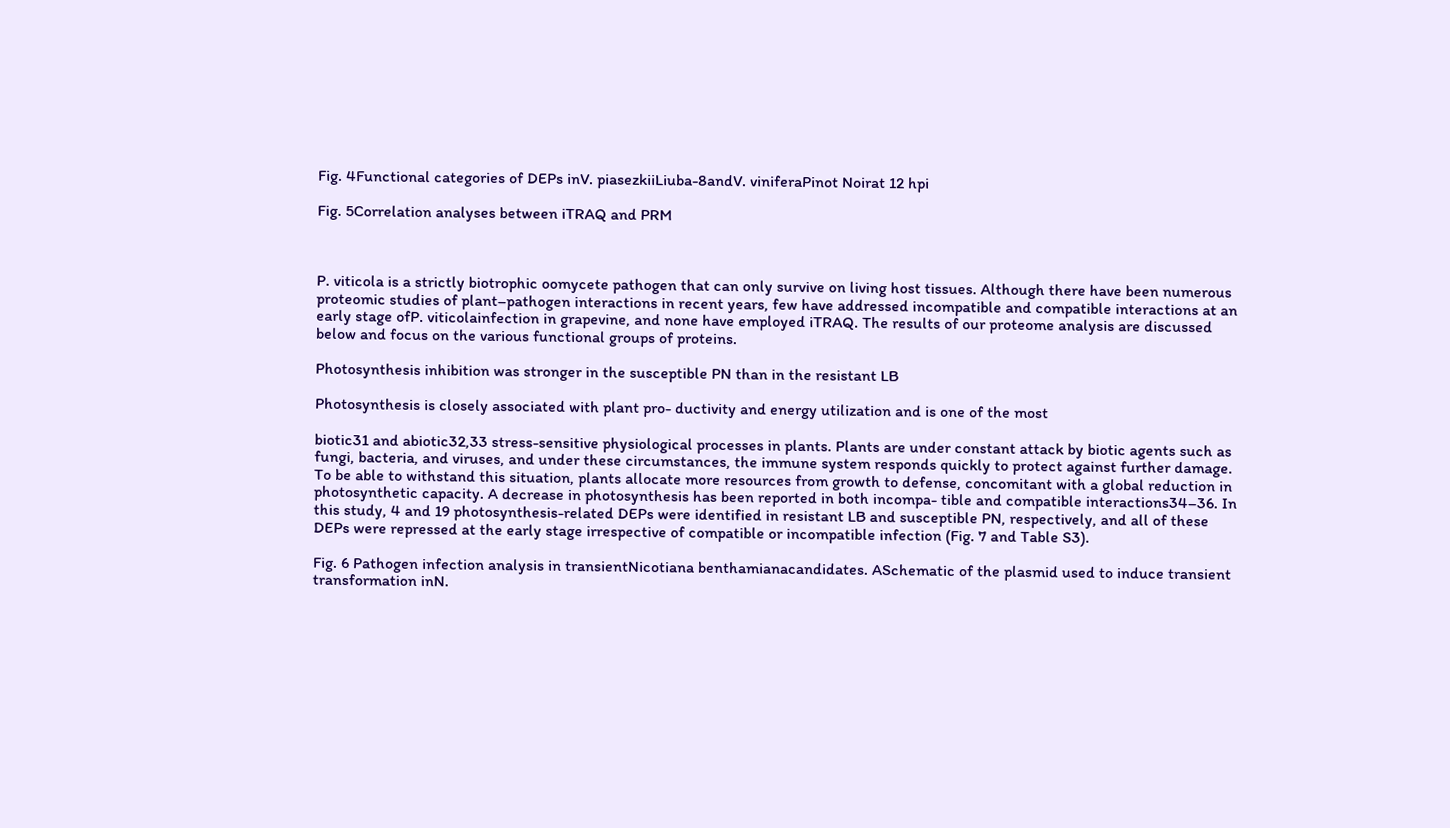Fig. 4Functional categories of DEPs inV. piasezkiiLiuba-8andV. viniferaPinot Noirat 12 hpi

Fig. 5Correlation analyses between iTRAQ and PRM



P. viticola is a strictly biotrophic oomycete pathogen that can only survive on living host tissues. Although there have been numerous proteomic studies of plant–pathogen interactions in recent years, few have addressed incompatible and compatible interactions at an early stage ofP. viticolainfection in grapevine, and none have employed iTRAQ. The results of our proteome analysis are discussed below and focus on the various functional groups of proteins.

Photosynthesis inhibition was stronger in the susceptible PN than in the resistant LB

Photosynthesis is closely associated with plant pro- ductivity and energy utilization and is one of the most

biotic31 and abiotic32,33 stress-sensitive physiological processes in plants. Plants are under constant attack by biotic agents such as fungi, bacteria, and viruses, and under these circumstances, the immune system responds quickly to protect against further damage. To be able to withstand this situation, plants allocate more resources from growth to defense, concomitant with a global reduction in photosynthetic capacity. A decrease in photosynthesis has been reported in both incompa- tible and compatible interactions34–36. In this study, 4 and 19 photosynthesis-related DEPs were identified in resistant LB and susceptible PN, respectively, and all of these DEPs were repressed at the early stage irrespective of compatible or incompatible infection (Fig. 7 and Table S3).

Fig. 6 Pathogen infection analysis in transientNicotiana benthamianacandidates. ASchematic of the plasmid used to induce transient transformation inN.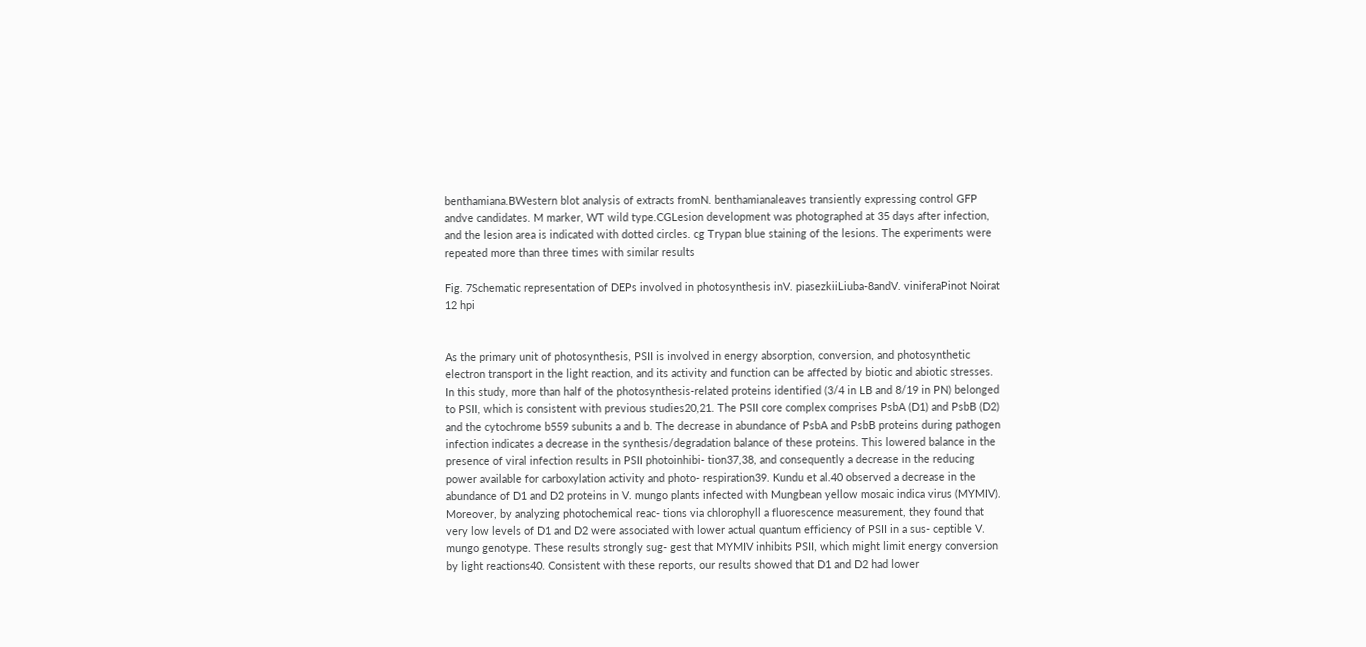benthamiana.BWestern blot analysis of extracts fromN. benthamianaleaves transiently expressing control GFP andve candidates. M marker, WT wild type.CGLesion development was photographed at 35 days after infection, and the lesion area is indicated with dotted circles. cg Trypan blue staining of the lesions. The experiments were repeated more than three times with similar results

Fig. 7Schematic representation of DEPs involved in photosynthesis inV. piasezkiiLiuba-8andV. viniferaPinot Noirat 12 hpi


As the primary unit of photosynthesis, PSII is involved in energy absorption, conversion, and photosynthetic electron transport in the light reaction, and its activity and function can be affected by biotic and abiotic stresses. In this study, more than half of the photosynthesis-related proteins identified (3/4 in LB and 8/19 in PN) belonged to PSII, which is consistent with previous studies20,21. The PSII core complex comprises PsbA (D1) and PsbB (D2) and the cytochrome b559 subunits a and b. The decrease in abundance of PsbA and PsbB proteins during pathogen infection indicates a decrease in the synthesis/degradation balance of these proteins. This lowered balance in the presence of viral infection results in PSII photoinhibi- tion37,38, and consequently a decrease in the reducing power available for carboxylation activity and photo- respiration39. Kundu et al.40 observed a decrease in the abundance of D1 and D2 proteins in V. mungo plants infected with Mungbean yellow mosaic indica virus (MYMIV). Moreover, by analyzing photochemical reac- tions via chlorophyll a fluorescence measurement, they found that very low levels of D1 and D2 were associated with lower actual quantum efficiency of PSII in a sus- ceptible V. mungo genotype. These results strongly sug- gest that MYMIV inhibits PSII, which might limit energy conversion by light reactions40. Consistent with these reports, our results showed that D1 and D2 had lower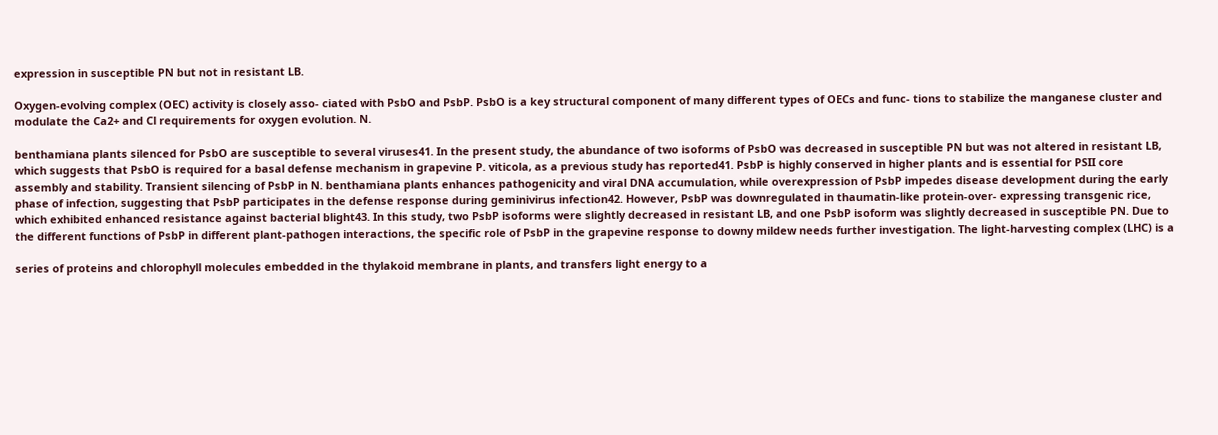expression in susceptible PN but not in resistant LB.

Oxygen-evolving complex (OEC) activity is closely asso- ciated with PsbO and PsbP. PsbO is a key structural component of many different types of OECs and func- tions to stabilize the manganese cluster and modulate the Ca2+ and Cl requirements for oxygen evolution. N.

benthamiana plants silenced for PsbO are susceptible to several viruses41. In the present study, the abundance of two isoforms of PsbO was decreased in susceptible PN but was not altered in resistant LB, which suggests that PsbO is required for a basal defense mechanism in grapevine P. viticola, as a previous study has reported41. PsbP is highly conserved in higher plants and is essential for PSII core assembly and stability. Transient silencing of PsbP in N. benthamiana plants enhances pathogenicity and viral DNA accumulation, while overexpression of PsbP impedes disease development during the early phase of infection, suggesting that PsbP participates in the defense response during geminivirus infection42. However, PsbP was downregulated in thaumatin-like protein-over- expressing transgenic rice, which exhibited enhanced resistance against bacterial blight43. In this study, two PsbP isoforms were slightly decreased in resistant LB, and one PsbP isoform was slightly decreased in susceptible PN. Due to the different functions of PsbP in different plant-pathogen interactions, the specific role of PsbP in the grapevine response to downy mildew needs further investigation. The light-harvesting complex (LHC) is a

series of proteins and chlorophyll molecules embedded in the thylakoid membrane in plants, and transfers light energy to a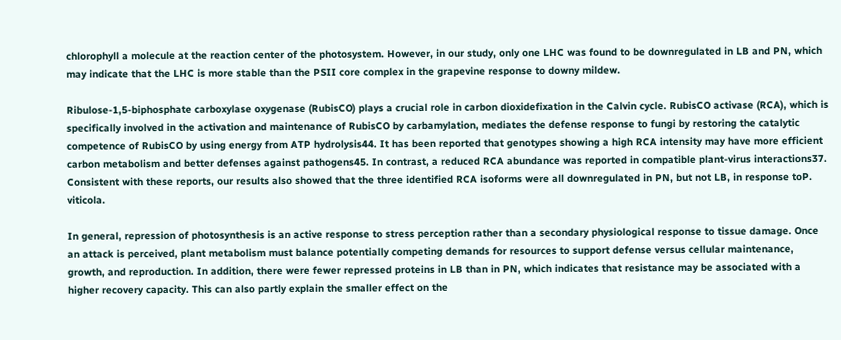chlorophyll a molecule at the reaction center of the photosystem. However, in our study, only one LHC was found to be downregulated in LB and PN, which may indicate that the LHC is more stable than the PSII core complex in the grapevine response to downy mildew.

Ribulose-1,5-biphosphate carboxylase oxygenase (RubisCO) plays a crucial role in carbon dioxidefixation in the Calvin cycle. RubisCO activase (RCA), which is specifically involved in the activation and maintenance of RubisCO by carbamylation, mediates the defense response to fungi by restoring the catalytic competence of RubisCO by using energy from ATP hydrolysis44. It has been reported that genotypes showing a high RCA intensity may have more efficient carbon metabolism and better defenses against pathogens45. In contrast, a reduced RCA abundance was reported in compatible plant-virus interactions37. Consistent with these reports, our results also showed that the three identified RCA isoforms were all downregulated in PN, but not LB, in response toP. viticola.

In general, repression of photosynthesis is an active response to stress perception rather than a secondary physiological response to tissue damage. Once an attack is perceived, plant metabolism must balance potentially competing demands for resources to support defense versus cellular maintenance, growth, and reproduction. In addition, there were fewer repressed proteins in LB than in PN, which indicates that resistance may be associated with a higher recovery capacity. This can also partly explain the smaller effect on the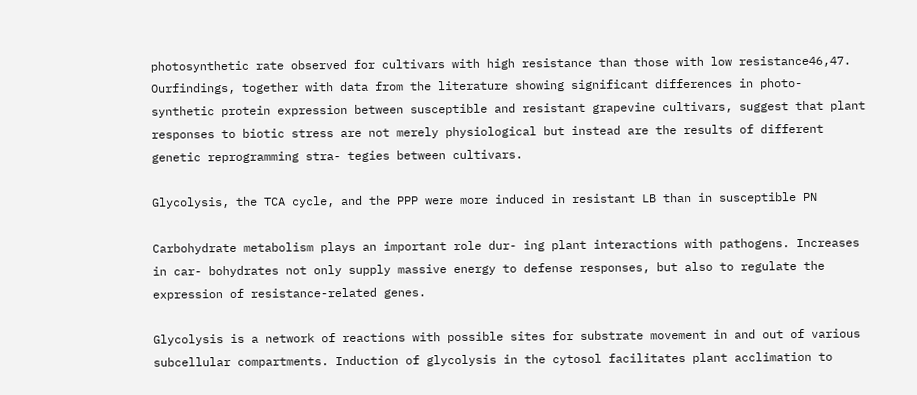photosynthetic rate observed for cultivars with high resistance than those with low resistance46,47. Ourfindings, together with data from the literature showing significant differences in photo- synthetic protein expression between susceptible and resistant grapevine cultivars, suggest that plant responses to biotic stress are not merely physiological but instead are the results of different genetic reprogramming stra- tegies between cultivars.

Glycolysis, the TCA cycle, and the PPP were more induced in resistant LB than in susceptible PN

Carbohydrate metabolism plays an important role dur- ing plant interactions with pathogens. Increases in car- bohydrates not only supply massive energy to defense responses, but also to regulate the expression of resistance-related genes.

Glycolysis is a network of reactions with possible sites for substrate movement in and out of various subcellular compartments. Induction of glycolysis in the cytosol facilitates plant acclimation to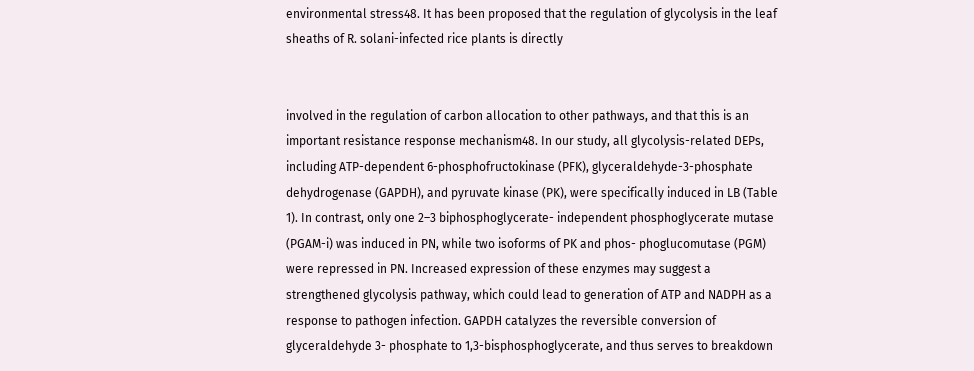environmental stress48. It has been proposed that the regulation of glycolysis in the leaf sheaths of R. solani-infected rice plants is directly


involved in the regulation of carbon allocation to other pathways, and that this is an important resistance response mechanism48. In our study, all glycolysis-related DEPs, including ATP-dependent 6-phosphofructokinase (PFK), glyceraldehyde-3-phosphate dehydrogenase (GAPDH), and pyruvate kinase (PK), were specifically induced in LB (Table 1). In contrast, only one 2–3 biphosphoglycerate- independent phosphoglycerate mutase (PGAM-i) was induced in PN, while two isoforms of PK and phos- phoglucomutase (PGM) were repressed in PN. Increased expression of these enzymes may suggest a strengthened glycolysis pathway, which could lead to generation of ATP and NADPH as a response to pathogen infection. GAPDH catalyzes the reversible conversion of glyceraldehyde 3- phosphate to 1,3-bisphosphoglycerate, and thus serves to breakdown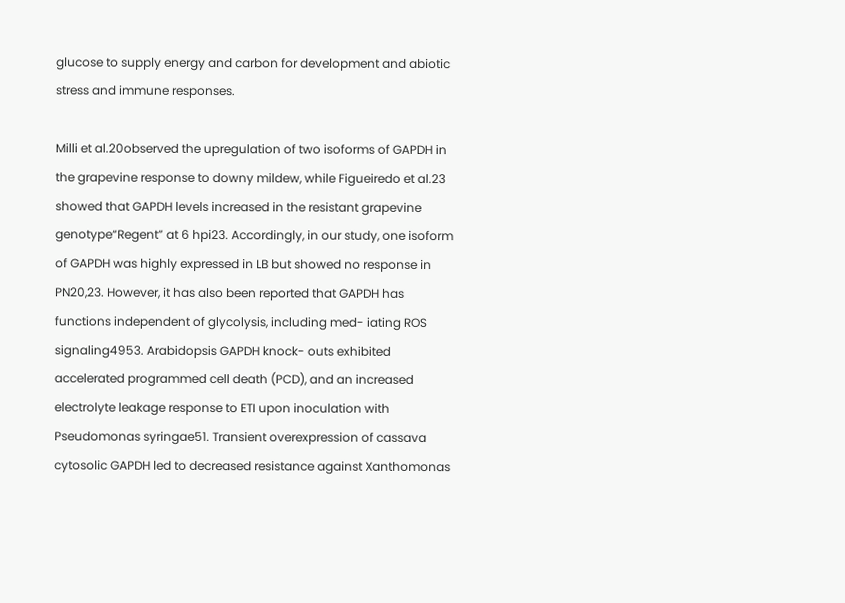glucose to supply energy and carbon for development and abiotic stress and immune responses.

Milli et al.20observed the upregulation of two isoforms of GAPDH in the grapevine response to downy mildew, while Figueiredo et al.23 showed that GAPDH levels increased in the resistant grapevine genotype“Regent” at 6 hpi23. Accordingly, in our study, one isoform of GAPDH was highly expressed in LB but showed no response in PN20,23. However, it has also been reported that GAPDH has functions independent of glycolysis, including med- iating ROS signaling4953. Arabidopsis GAPDH knock- outs exhibited accelerated programmed cell death (PCD), and an increased electrolyte leakage response to ETI upon inoculation with Pseudomonas syringae51. Transient overexpression of cassava cytosolic GAPDH led to decreased resistance against Xanthomonas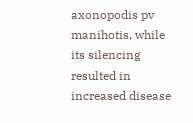axonopodis pv manihotis, while its silencing resulted in increased disease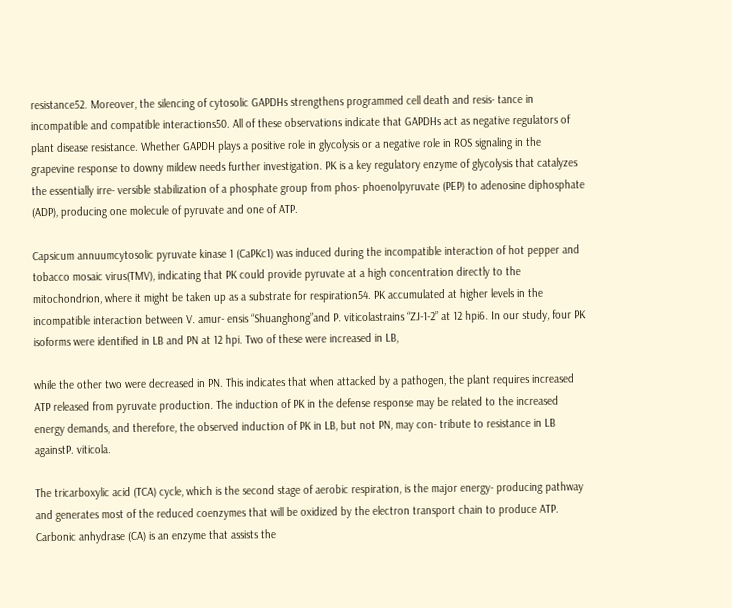resistance52. Moreover, the silencing of cytosolic GAPDHs strengthens programmed cell death and resis- tance in incompatible and compatible interactions50. All of these observations indicate that GAPDHs act as negative regulators of plant disease resistance. Whether GAPDH plays a positive role in glycolysis or a negative role in ROS signaling in the grapevine response to downy mildew needs further investigation. PK is a key regulatory enzyme of glycolysis that catalyzes the essentially irre- versible stabilization of a phosphate group from phos- phoenolpyruvate (PEP) to adenosine diphosphate (ADP), producing one molecule of pyruvate and one of ATP.

Capsicum annuumcytosolic pyruvate kinase 1 (CaPKc1) was induced during the incompatible interaction of hot pepper and tobacco mosaic virus(TMV), indicating that PK could provide pyruvate at a high concentration directly to the mitochondrion, where it might be taken up as a substrate for respiration54. PK accumulated at higher levels in the incompatible interaction between V. amur- ensis “Shuanghong”and P. viticolastrains “ZJ-1-2” at 12 hpi6. In our study, four PK isoforms were identified in LB and PN at 12 hpi. Two of these were increased in LB,

while the other two were decreased in PN. This indicates that when attacked by a pathogen, the plant requires increased ATP released from pyruvate production. The induction of PK in the defense response may be related to the increased energy demands, and therefore, the observed induction of PK in LB, but not PN, may con- tribute to resistance in LB againstP. viticola.

The tricarboxylic acid (TCA) cycle, which is the second stage of aerobic respiration, is the major energy- producing pathway and generates most of the reduced coenzymes that will be oxidized by the electron transport chain to produce ATP. Carbonic anhydrase (CA) is an enzyme that assists the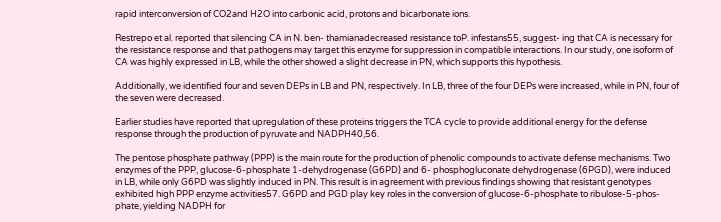rapid interconversion of CO2and H2O into carbonic acid, protons and bicarbonate ions.

Restrepo et al. reported that silencing CA in N. ben- thamianadecreased resistance toP. infestans55, suggest- ing that CA is necessary for the resistance response and that pathogens may target this enzyme for suppression in compatible interactions. In our study, one isoform of CA was highly expressed in LB, while the other showed a slight decrease in PN, which supports this hypothesis.

Additionally, we identified four and seven DEPs in LB and PN, respectively. In LB, three of the four DEPs were increased, while in PN, four of the seven were decreased.

Earlier studies have reported that upregulation of these proteins triggers the TCA cycle to provide additional energy for the defense response through the production of pyruvate and NADPH40,56.

The pentose phosphate pathway (PPP) is the main route for the production of phenolic compounds to activate defense mechanisms. Two enzymes of the PPP, glucose-6-phosphate 1-dehydrogenase (G6PD) and 6- phosphogluconate dehydrogenase (6PGD), were induced in LB, while only G6PD was slightly induced in PN. This result is in agreement with previous findings showing that resistant genotypes exhibited high PPP enzyme activities57. G6PD and PGD play key roles in the conversion of glucose-6-phosphate to ribulose-5-phos- phate, yielding NADPH for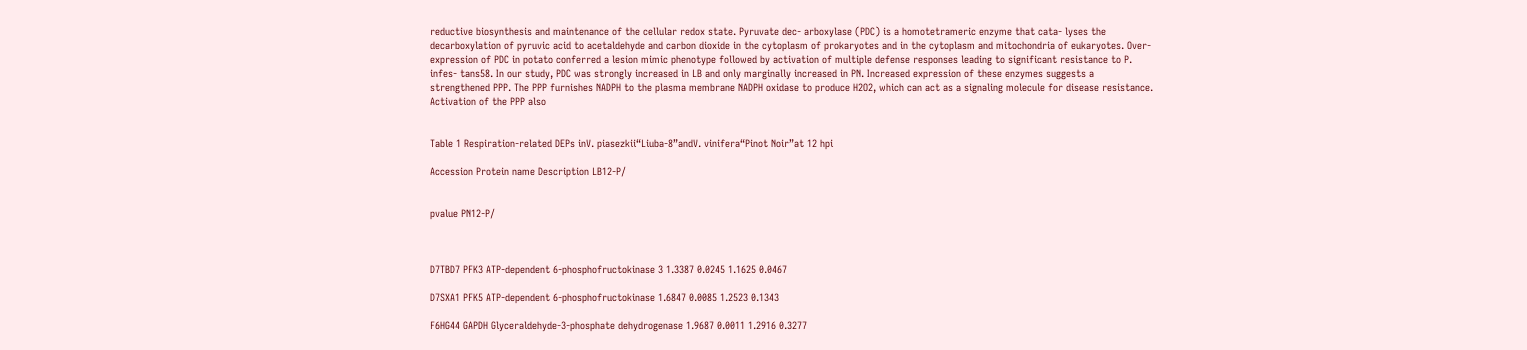reductive biosynthesis and maintenance of the cellular redox state. Pyruvate dec- arboxylase (PDC) is a homotetrameric enzyme that cata- lyses the decarboxylation of pyruvic acid to acetaldehyde and carbon dioxide in the cytoplasm of prokaryotes and in the cytoplasm and mitochondria of eukaryotes. Over- expression of PDC in potato conferred a lesion mimic phenotype followed by activation of multiple defense responses leading to significant resistance to P. infes- tans58. In our study, PDC was strongly increased in LB and only marginally increased in PN. Increased expression of these enzymes suggests a strengthened PPP. The PPP furnishes NADPH to the plasma membrane NADPH oxidase to produce H2O2, which can act as a signaling molecule for disease resistance. Activation of the PPP also


Table 1 Respiration-related DEPs inV. piasezkii“Liuba-8”andV. vinifera“Pinot Noir”at 12 hpi

Accession Protein name Description LB12-P/


pvalue PN12-P/



D7TBD7 PFK3 ATP-dependent 6-phosphofructokinase 3 1.3387 0.0245 1.1625 0.0467

D7SXA1 PFK5 ATP-dependent 6-phosphofructokinase 1.6847 0.0085 1.2523 0.1343

F6HG44 GAPDH Glyceraldehyde-3-phosphate dehydrogenase 1.9687 0.0011 1.2916 0.3277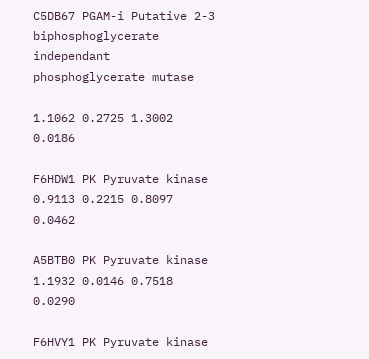C5DB67 PGAM-i Putative 2-3 biphosphoglycerate independant phosphoglycerate mutase

1.1062 0.2725 1.3002 0.0186

F6HDW1 PK Pyruvate kinase 0.9113 0.2215 0.8097 0.0462

A5BTB0 PK Pyruvate kinase 1.1932 0.0146 0.7518 0.0290

F6HVY1 PK Pyruvate kinase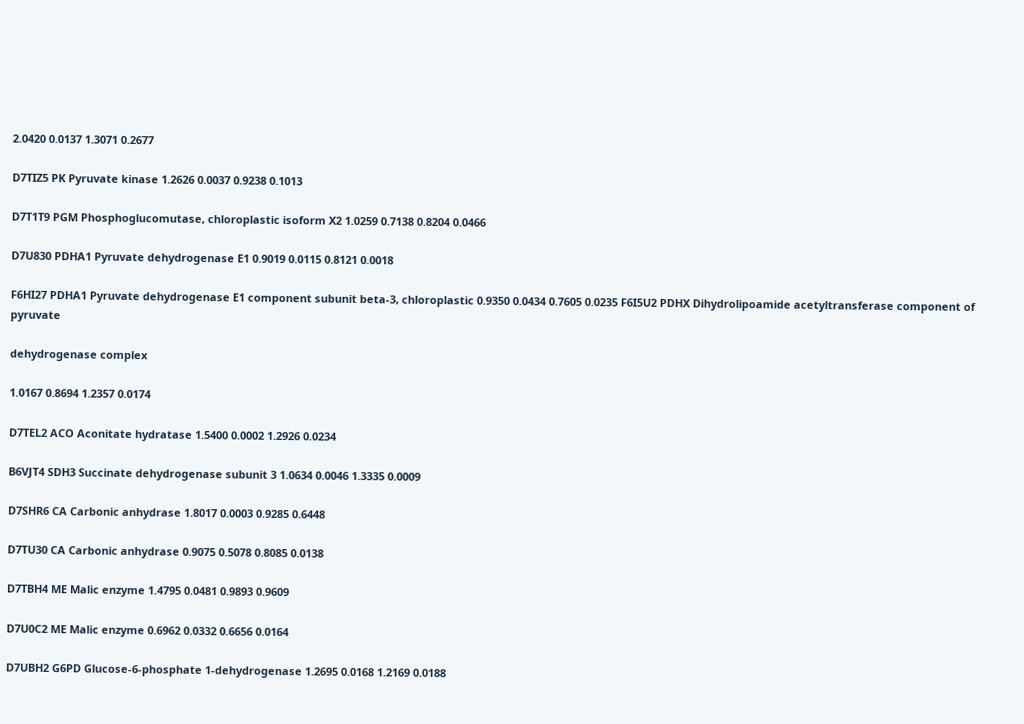2.0420 0.0137 1.3071 0.2677

D7TIZ5 PK Pyruvate kinase 1.2626 0.0037 0.9238 0.1013

D7T1T9 PGM Phosphoglucomutase, chloroplastic isoform X2 1.0259 0.7138 0.8204 0.0466

D7U830 PDHA1 Pyruvate dehydrogenase E1 0.9019 0.0115 0.8121 0.0018

F6HI27 PDHA1 Pyruvate dehydrogenase E1 component subunit beta-3, chloroplastic 0.9350 0.0434 0.7605 0.0235 F6I5U2 PDHX Dihydrolipoamide acetyltransferase component of pyruvate

dehydrogenase complex

1.0167 0.8694 1.2357 0.0174

D7TEL2 ACO Aconitate hydratase 1.5400 0.0002 1.2926 0.0234

B6VJT4 SDH3 Succinate dehydrogenase subunit 3 1.0634 0.0046 1.3335 0.0009

D7SHR6 CA Carbonic anhydrase 1.8017 0.0003 0.9285 0.6448

D7TU30 CA Carbonic anhydrase 0.9075 0.5078 0.8085 0.0138

D7TBH4 ME Malic enzyme 1.4795 0.0481 0.9893 0.9609

D7U0C2 ME Malic enzyme 0.6962 0.0332 0.6656 0.0164

D7UBH2 G6PD Glucose-6-phosphate 1-dehydrogenase 1.2695 0.0168 1.2169 0.0188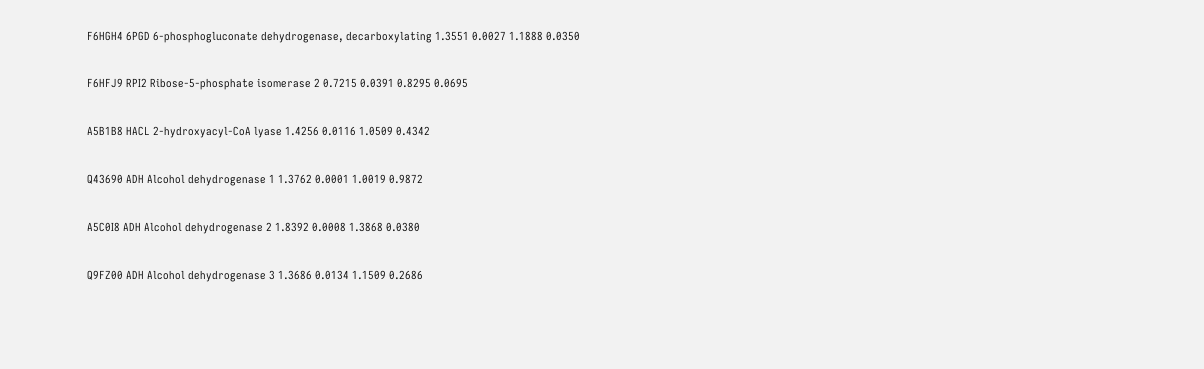F6HGH4 6PGD 6-phosphogluconate dehydrogenase, decarboxylating 1.3551 0.0027 1.1888 0.0350

F6HFJ9 RPI2 Ribose-5-phosphate isomerase 2 0.7215 0.0391 0.8295 0.0695

A5B1B8 HACL 2-hydroxyacyl-CoA lyase 1.4256 0.0116 1.0509 0.4342

Q43690 ADH Alcohol dehydrogenase 1 1.3762 0.0001 1.0019 0.9872

A5C0I8 ADH Alcohol dehydrogenase 2 1.8392 0.0008 1.3868 0.0380

Q9FZ00 ADH Alcohol dehydrogenase 3 1.3686 0.0134 1.1509 0.2686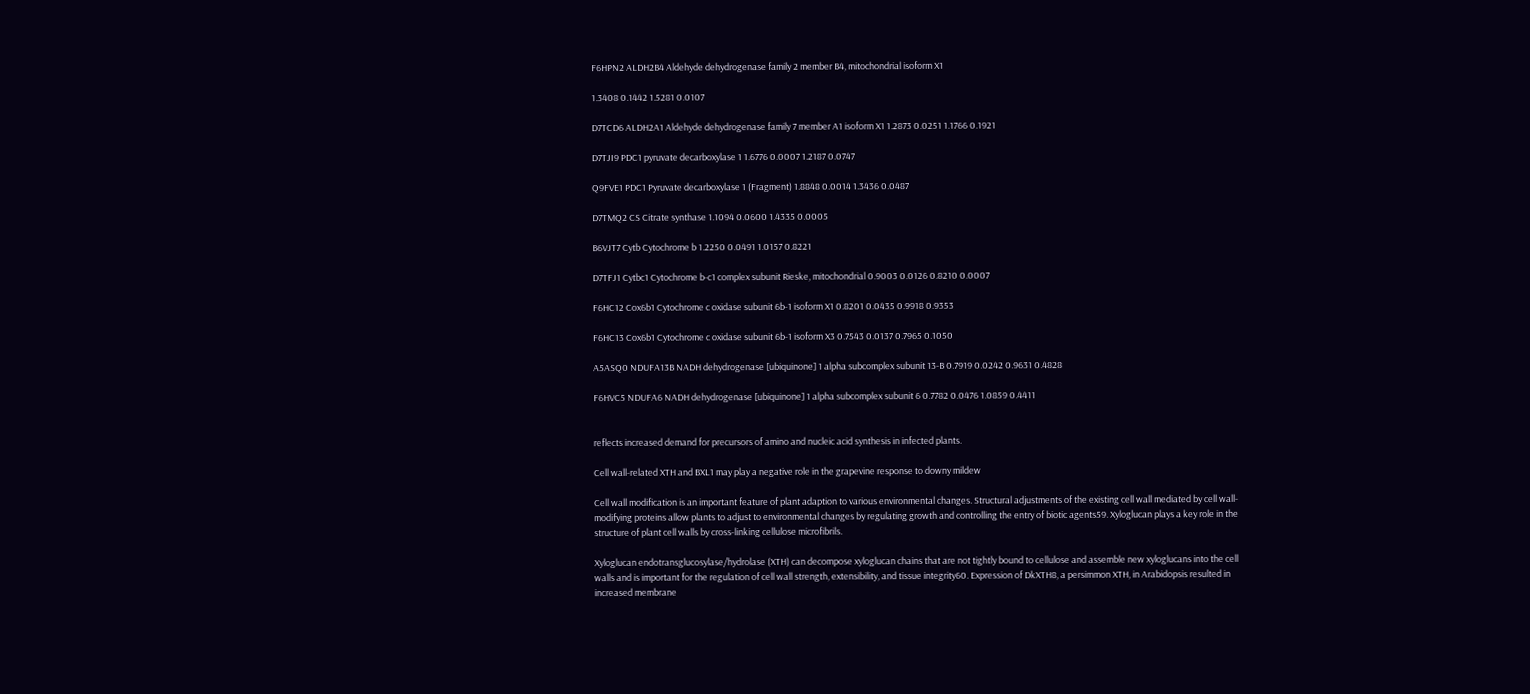F6HPN2 ALDH2B4 Aldehyde dehydrogenase family 2 member B4, mitochondrial isoform X1

1.3408 0.1442 1.5281 0.0107

D7TCD6 ALDH2A1 Aldehyde dehydrogenase family 7 member A1 isoform X1 1.2873 0.0251 1.1766 0.1921

D7TJI9 PDC1 pyruvate decarboxylase 1 1.6776 0.0007 1.2187 0.0747

Q9FVE1 PDC1 Pyruvate decarboxylase 1 (Fragment) 1.8848 0.0014 1.3436 0.0487

D7TMQ2 CS Citrate synthase 1.1094 0.0600 1.4335 0.0005

B6VJT7 Cytb Cytochrome b 1.2250 0.0491 1.0157 0.8221

D7TFJ1 Cytbc1 Cytochrome b-c1 complex subunit Rieske, mitochondrial 0.9003 0.0126 0.8210 0.0007

F6HC12 Cox6b1 Cytochrome c oxidase subunit 6b-1 isoform X1 0.8201 0.0435 0.9918 0.9353

F6HC13 Cox6b1 Cytochrome c oxidase subunit 6b-1 isoform X3 0.7543 0.0137 0.7965 0.1050

A5ASQ0 NDUFA13B NADH dehydrogenase [ubiquinone] 1 alpha subcomplex subunit 13-B 0.7919 0.0242 0.9631 0.4828

F6HVC5 NDUFA6 NADH dehydrogenase [ubiquinone] 1 alpha subcomplex subunit 6 0.7782 0.0476 1.0859 0.4411


reflects increased demand for precursors of amino and nucleic acid synthesis in infected plants.

Cell wall-related XTH and BXL1 may play a negative role in the grapevine response to downy mildew

Cell wall modification is an important feature of plant adaption to various environmental changes. Structural adjustments of the existing cell wall mediated by cell wall- modifying proteins allow plants to adjust to environmental changes by regulating growth and controlling the entry of biotic agents59. Xyloglucan plays a key role in the structure of plant cell walls by cross-linking cellulose microfibrils.

Xyloglucan endotransglucosylase/hydrolase (XTH) can decompose xyloglucan chains that are not tightly bound to cellulose and assemble new xyloglucans into the cell walls and is important for the regulation of cell wall strength, extensibility, and tissue integrity60. Expression of DkXTH8, a persimmon XTH, in Arabidopsis resulted in increased membrane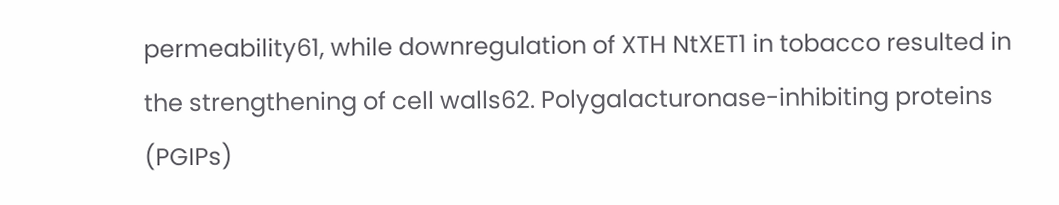permeability61, while downregulation of XTH NtXET1 in tobacco resulted in the strengthening of cell walls62. Polygalacturonase-inhibiting proteins (PGIPs)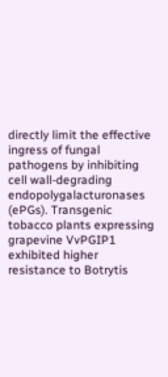directly limit the effective ingress of fungal pathogens by inhibiting cell wall-degrading endopolygalacturonases (ePGs). Transgenic tobacco plants expressing grapevine VvPGIP1 exhibited higher resistance to Botrytis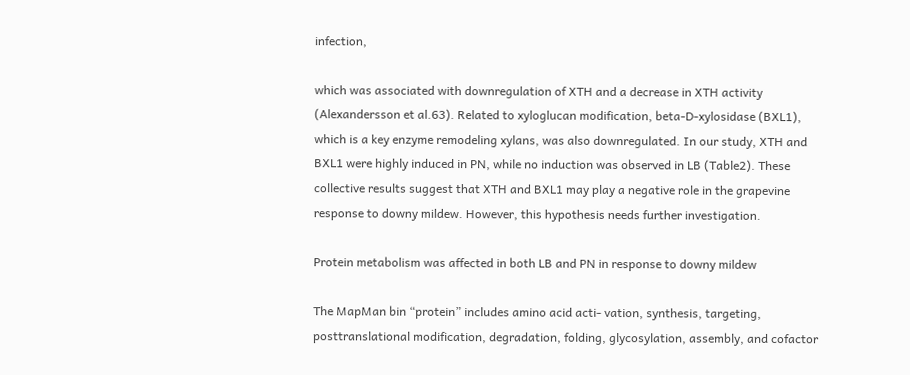infection,

which was associated with downregulation of XTH and a decrease in XTH activity (Alexandersson et al.63). Related to xyloglucan modification, beta-D-xylosidase (BXL1), which is a key enzyme remodeling xylans, was also downregulated. In our study, XTH and BXL1 were highly induced in PN, while no induction was observed in LB (Table2). These collective results suggest that XTH and BXL1 may play a negative role in the grapevine response to downy mildew. However, this hypothesis needs further investigation.

Protein metabolism was affected in both LB and PN in response to downy mildew

The MapMan bin “protein” includes amino acid acti- vation, synthesis, targeting, posttranslational modification, degradation, folding, glycosylation, assembly, and cofactor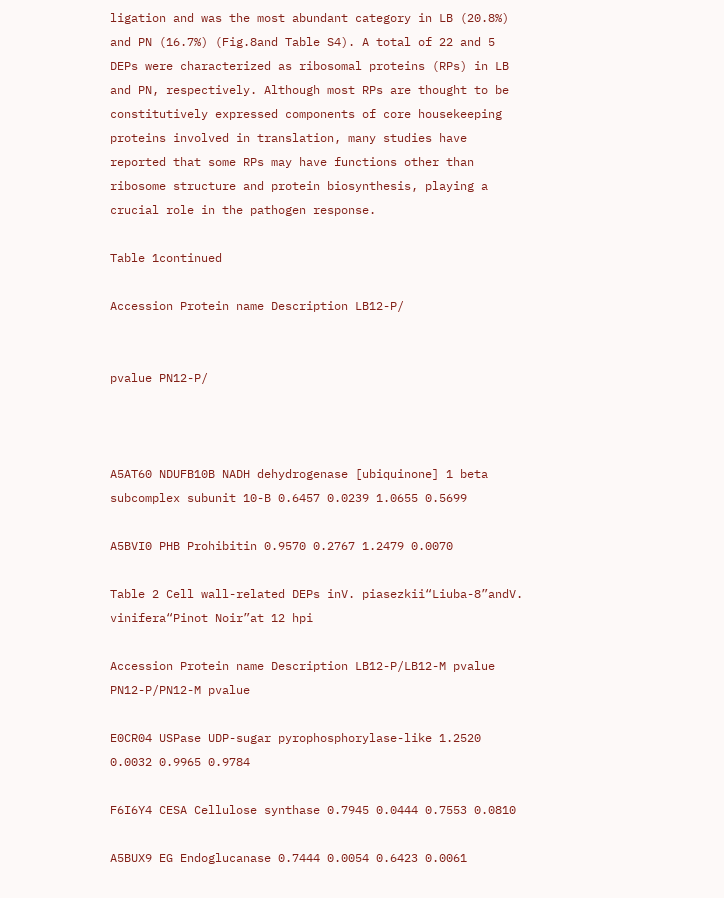ligation and was the most abundant category in LB (20.8%) and PN (16.7%) (Fig.8and Table S4). A total of 22 and 5 DEPs were characterized as ribosomal proteins (RPs) in LB and PN, respectively. Although most RPs are thought to be constitutively expressed components of core housekeeping proteins involved in translation, many studies have reported that some RPs may have functions other than ribosome structure and protein biosynthesis, playing a crucial role in the pathogen response.

Table 1continued

Accession Protein name Description LB12-P/


pvalue PN12-P/



A5AT60 NDUFB10B NADH dehydrogenase [ubiquinone] 1 beta subcomplex subunit 10-B 0.6457 0.0239 1.0655 0.5699

A5BVI0 PHB Prohibitin 0.9570 0.2767 1.2479 0.0070

Table 2 Cell wall-related DEPs inV. piasezkii“Liuba-8”andV. vinifera“Pinot Noir”at 12 hpi

Accession Protein name Description LB12-P/LB12-M pvalue PN12-P/PN12-M pvalue

E0CR04 USPase UDP-sugar pyrophosphorylase-like 1.2520 0.0032 0.9965 0.9784

F6I6Y4 CESA Cellulose synthase 0.7945 0.0444 0.7553 0.0810

A5BUX9 EG Endoglucanase 0.7444 0.0054 0.6423 0.0061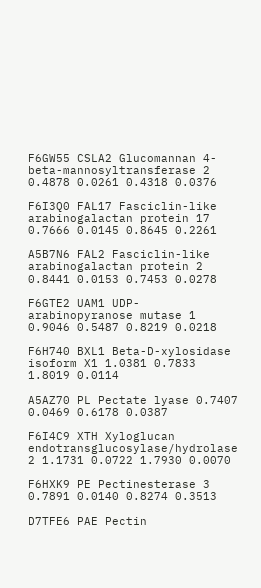F6GW55 CSLA2 Glucomannan 4-beta-mannosyltransferase 2 0.4878 0.0261 0.4318 0.0376

F6I3Q0 FAL17 Fasciclin-like arabinogalactan protein 17 0.7666 0.0145 0.8645 0.2261

A5B7N6 FAL2 Fasciclin-like arabinogalactan protein 2 0.8441 0.0153 0.7453 0.0278

F6GTE2 UAM1 UDP-arabinopyranose mutase 1 0.9046 0.5487 0.8219 0.0218

F6H740 BXL1 Beta-D-xylosidase isoform X1 1.0381 0.7833 1.8019 0.0114

A5AZ70 PL Pectate lyase 0.7407 0.0469 0.6178 0.0387

F6I4C9 XTH Xyloglucan endotransglucosylase/hydrolase 2 1.1731 0.0722 1.7930 0.0070

F6HXK9 PE Pectinesterase 3 0.7891 0.0140 0.8274 0.3513

D7TFE6 PAE Pectin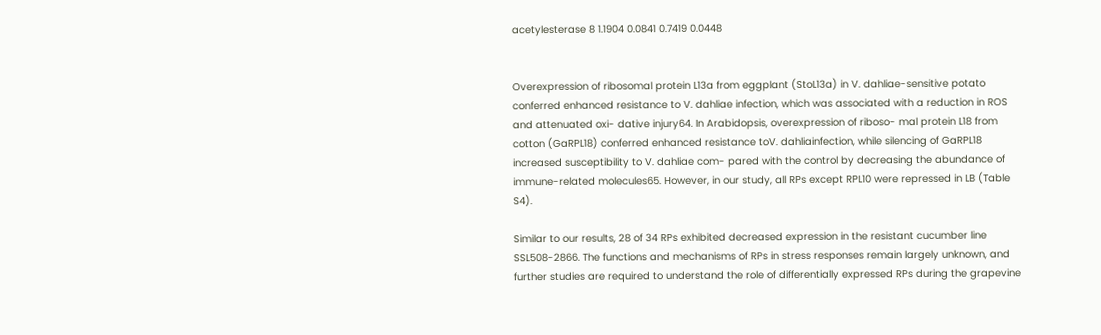acetylesterase 8 1.1904 0.0841 0.7419 0.0448


Overexpression of ribosomal protein L13a from eggplant (StoL13a) in V. dahliae-sensitive potato conferred enhanced resistance to V. dahliae infection, which was associated with a reduction in ROS and attenuated oxi- dative injury64. In Arabidopsis, overexpression of riboso- mal protein L18 from cotton (GaRPL18) conferred enhanced resistance toV. dahliainfection, while silencing of GaRPL18 increased susceptibility to V. dahliae com- pared with the control by decreasing the abundance of immune-related molecules65. However, in our study, all RPs except RPL10 were repressed in LB (Table S4).

Similar to our results, 28 of 34 RPs exhibited decreased expression in the resistant cucumber line SSL508-2866. The functions and mechanisms of RPs in stress responses remain largely unknown, and further studies are required to understand the role of differentially expressed RPs during the grapevine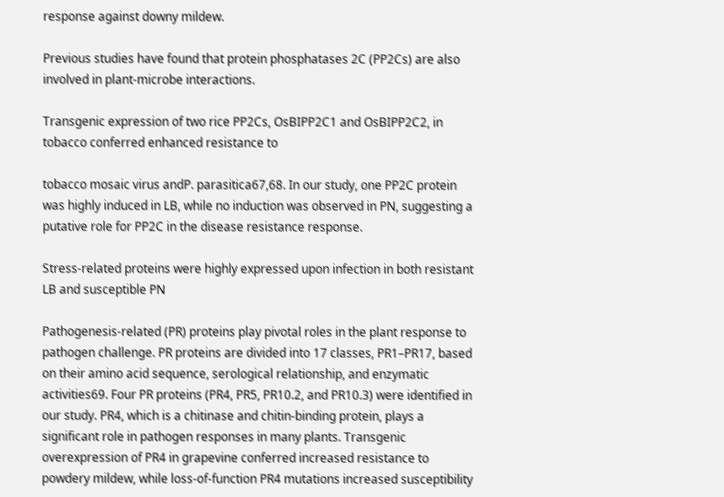response against downy mildew.

Previous studies have found that protein phosphatases 2C (PP2Cs) are also involved in plant-microbe interactions.

Transgenic expression of two rice PP2Cs, OsBIPP2C1 and OsBIPP2C2, in tobacco conferred enhanced resistance to

tobacco mosaic virus andP. parasitica67,68. In our study, one PP2C protein was highly induced in LB, while no induction was observed in PN, suggesting a putative role for PP2C in the disease resistance response.

Stress-related proteins were highly expressed upon infection in both resistant LB and susceptible PN

Pathogenesis-related (PR) proteins play pivotal roles in the plant response to pathogen challenge. PR proteins are divided into 17 classes, PR1–PR17, based on their amino acid sequence, serological relationship, and enzymatic activities69. Four PR proteins (PR4, PR5, PR10.2, and PR10.3) were identified in our study. PR4, which is a chitinase and chitin-binding protein, plays a significant role in pathogen responses in many plants. Transgenic overexpression of PR4 in grapevine conferred increased resistance to powdery mildew, while loss-of-function PR4 mutations increased susceptibility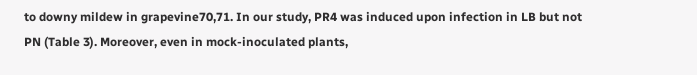to downy mildew in grapevine70,71. In our study, PR4 was induced upon infection in LB but not PN (Table 3). Moreover, even in mock-inoculated plants,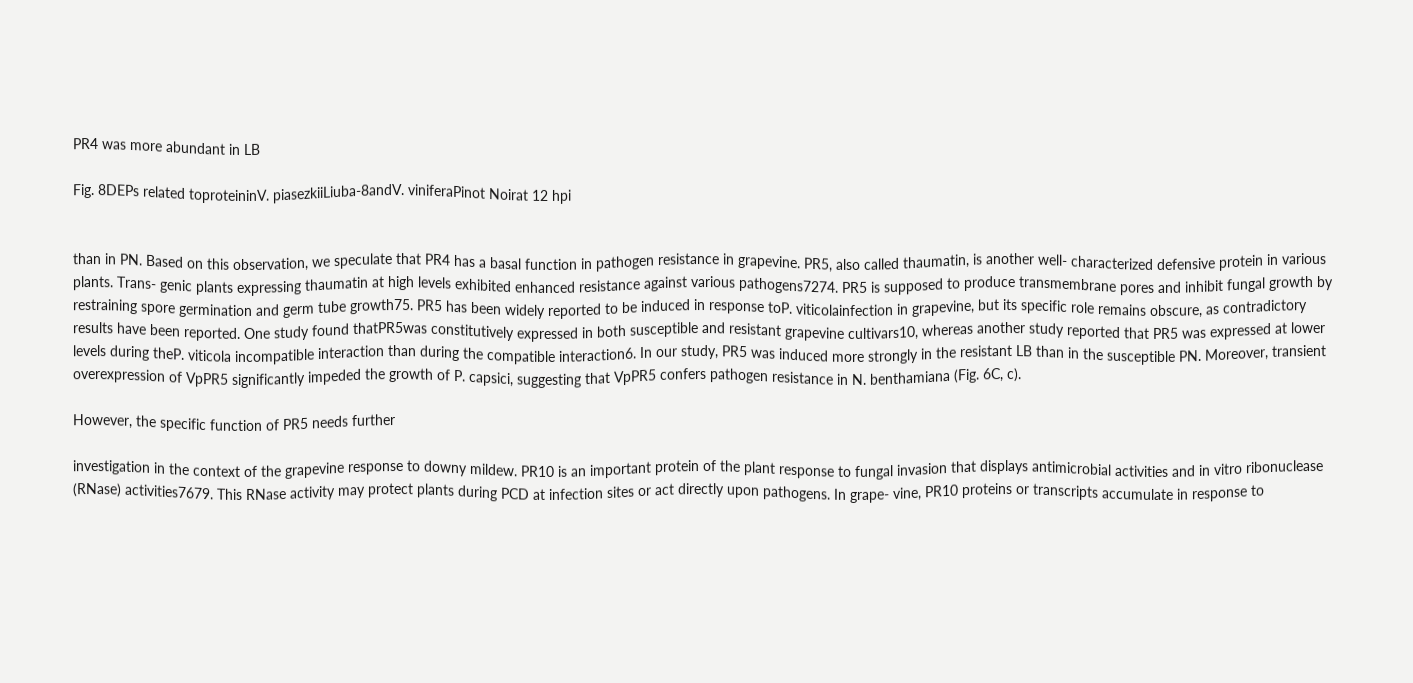PR4 was more abundant in LB

Fig. 8DEPs related toproteininV. piasezkiiLiuba-8andV. viniferaPinot Noirat 12 hpi


than in PN. Based on this observation, we speculate that PR4 has a basal function in pathogen resistance in grapevine. PR5, also called thaumatin, is another well- characterized defensive protein in various plants. Trans- genic plants expressing thaumatin at high levels exhibited enhanced resistance against various pathogens7274. PR5 is supposed to produce transmembrane pores and inhibit fungal growth by restraining spore germination and germ tube growth75. PR5 has been widely reported to be induced in response toP. viticolainfection in grapevine, but its specific role remains obscure, as contradictory results have been reported. One study found thatPR5was constitutively expressed in both susceptible and resistant grapevine cultivars10, whereas another study reported that PR5 was expressed at lower levels during theP. viticola incompatible interaction than during the compatible interaction6. In our study, PR5 was induced more strongly in the resistant LB than in the susceptible PN. Moreover, transient overexpression of VpPR5 significantly impeded the growth of P. capsici, suggesting that VpPR5 confers pathogen resistance in N. benthamiana (Fig. 6C, c).

However, the specific function of PR5 needs further

investigation in the context of the grapevine response to downy mildew. PR10 is an important protein of the plant response to fungal invasion that displays antimicrobial activities and in vitro ribonuclease (RNase) activities7679. This RNase activity may protect plants during PCD at infection sites or act directly upon pathogens. In grape- vine, PR10 proteins or transcripts accumulate in response to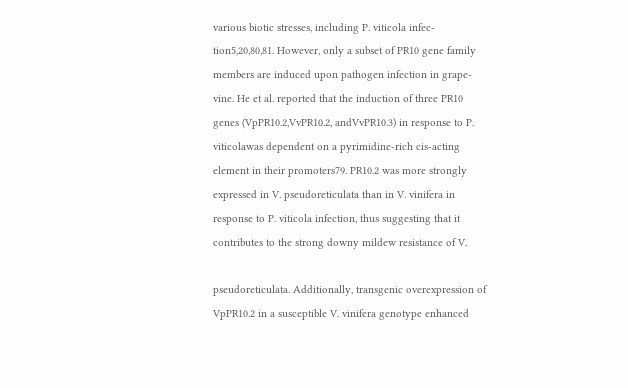various biotic stresses, including P. viticola infec- tion5,20,80,81. However, only a subset of PR10 gene family members are induced upon pathogen infection in grape- vine. He et al. reported that the induction of three PR10 genes (VpPR10.2,VvPR10.2, andVvPR10.3) in response to P. viticolawas dependent on a pyrimidine-rich cis-acting element in their promoters79. PR10.2 was more strongly expressed in V. pseudoreticulata than in V. vinifera in response to P. viticola infection, thus suggesting that it contributes to the strong downy mildew resistance of V.

pseudoreticulata. Additionally, transgenic overexpression of VpPR10.2 in a susceptible V. vinifera genotype enhanced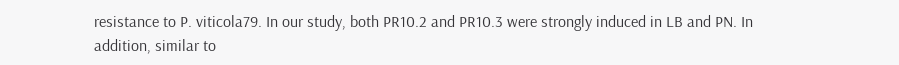resistance to P. viticola79. In our study, both PR10.2 and PR10.3 were strongly induced in LB and PN. In addition, similar to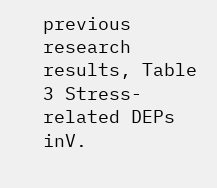previous research results, Table 3 Stress-related DEPs inV.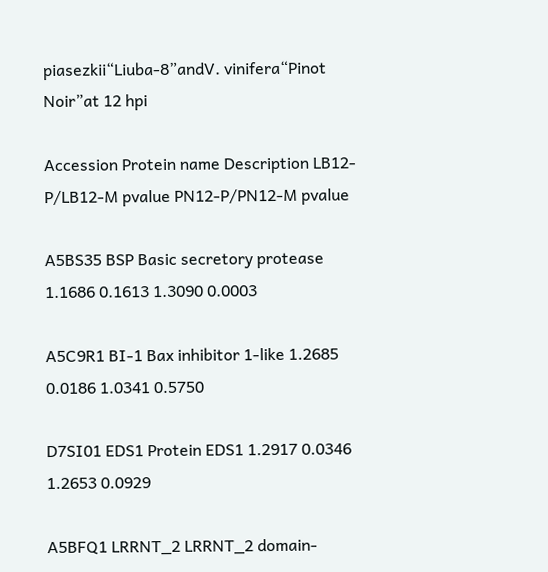piasezkii“Liuba-8”andV. vinifera“Pinot Noir”at 12 hpi

Accession Protein name Description LB12-P/LB12-M pvalue PN12-P/PN12-M pvalue

A5BS35 BSP Basic secretory protease 1.1686 0.1613 1.3090 0.0003

A5C9R1 BI-1 Bax inhibitor 1-like 1.2685 0.0186 1.0341 0.5750

D7SI01 EDS1 Protein EDS1 1.2917 0.0346 1.2653 0.0929

A5BFQ1 LRRNT_2 LRRNT_2 domain-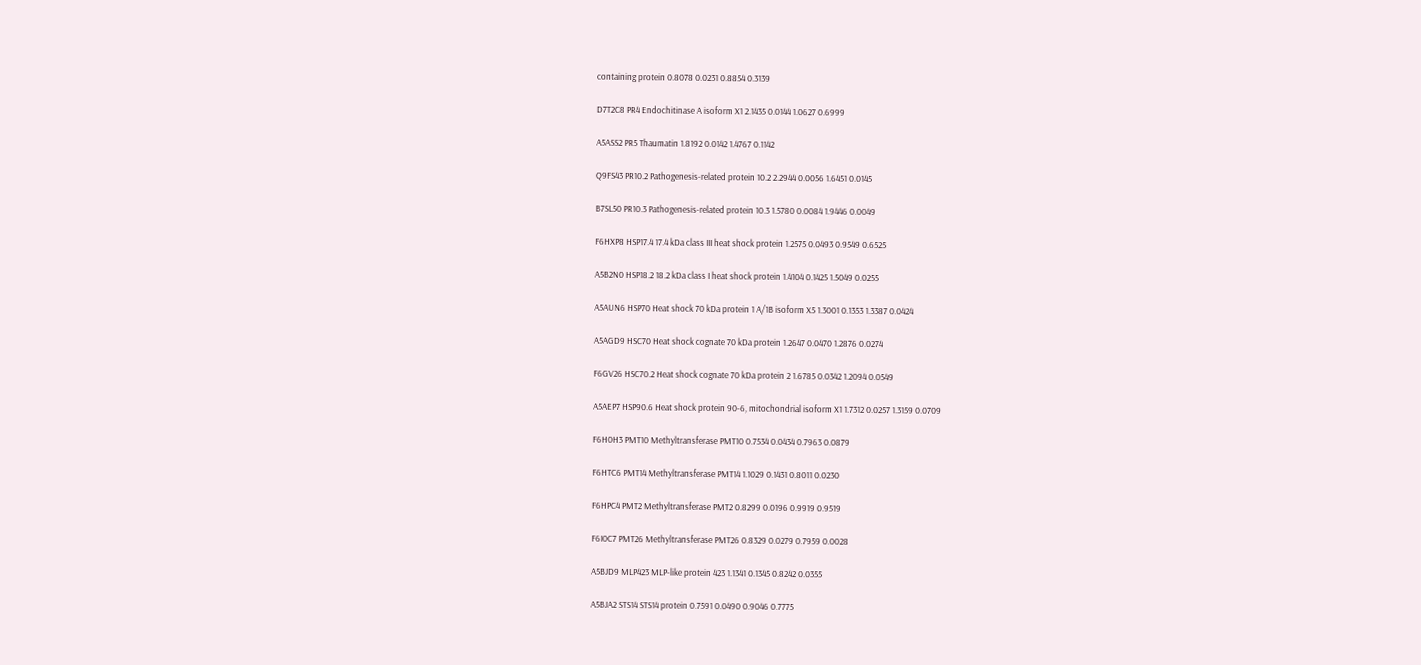containing protein 0.8078 0.0231 0.8854 0.3139

D7T2C8 PR4 Endochitinase A isoform X1 2.1435 0.0144 1.0627 0.6999

A5ASS2 PR5 Thaumatin 1.8192 0.0142 1.4767 0.1142

Q9FS43 PR10.2 Pathogenesis-related protein 10.2 2.2944 0.0056 1.6451 0.0145

B7SL50 PR10.3 Pathogenesis-related protein 10.3 1.5780 0.0084 1.9446 0.0049

F6HXP8 HSP17.4 17.4 kDa class III heat shock protein 1.2575 0.0493 0.9549 0.6525

A5B2N0 HSP18.2 18.2 kDa class I heat shock protein 1.4104 0.1425 1.5049 0.0255

A5AUN6 HSP70 Heat shock 70 kDa protein 1 A/1B isoform X5 1.3001 0.1353 1.3387 0.0424

A5AGD9 HSC70 Heat shock cognate 70 kDa protein 1.2647 0.0470 1.2876 0.0274

F6GV26 HSC70.2 Heat shock cognate 70 kDa protein 2 1.6785 0.0342 1.2094 0.0549

A5AEP7 HSP90.6 Heat shock protein 90-6, mitochondrial isoform X1 1.7312 0.0257 1.3159 0.0709

F6H0H3 PMT10 Methyltransferase PMT10 0.7534 0.0434 0.7963 0.0879

F6HTC6 PMT14 Methyltransferase PMT14 1.1029 0.1431 0.8011 0.0230

F6HPC4 PMT2 Methyltransferase PMT2 0.8299 0.0196 0.9919 0.9519

F6I0C7 PMT26 Methyltransferase PMT26 0.8329 0.0279 0.7959 0.0028

A5BJD9 MLP423 MLP-like protein 423 1.1341 0.1345 0.8242 0.0355

A5BJA2 STS14 STS14 protein 0.7591 0.0490 0.9046 0.7775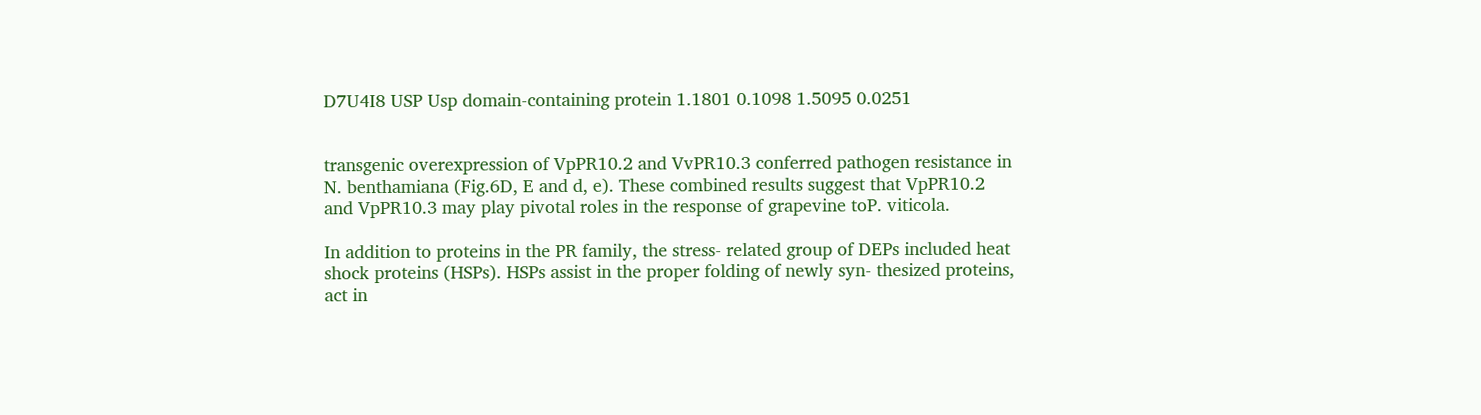D7U4I8 USP Usp domain-containing protein 1.1801 0.1098 1.5095 0.0251


transgenic overexpression of VpPR10.2 and VvPR10.3 conferred pathogen resistance in N. benthamiana (Fig.6D, E and d, e). These combined results suggest that VpPR10.2 and VpPR10.3 may play pivotal roles in the response of grapevine toP. viticola.

In addition to proteins in the PR family, the stress- related group of DEPs included heat shock proteins (HSPs). HSPs assist in the proper folding of newly syn- thesized proteins, act in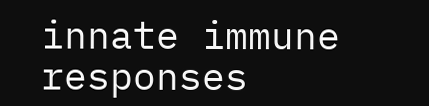innate immune responses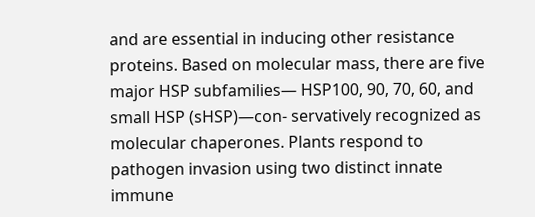and are essential in inducing other resistance proteins. Based on molecular mass, there are five major HSP subfamilies— HSP100, 90, 70, 60, and small HSP (sHSP)—con- servatively recognized as molecular chaperones. Plants respond to pathogen invasion using two distinct innate immune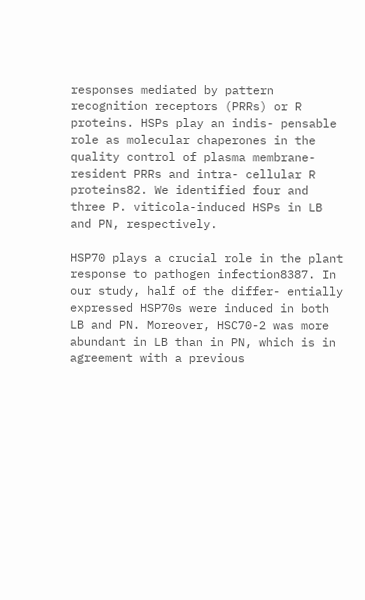responses mediated by pattern recognition receptors (PRRs) or R proteins. HSPs play an indis- pensable role as molecular chaperones in the quality control of plasma membrane-resident PRRs and intra- cellular R proteins82. We identified four and three P. viticola-induced HSPs in LB and PN, respectively.

HSP70 plays a crucial role in the plant response to pathogen infection8387. In our study, half of the differ- entially expressed HSP70s were induced in both LB and PN. Moreover, HSC70-2 was more abundant in LB than in PN, which is in agreement with a previous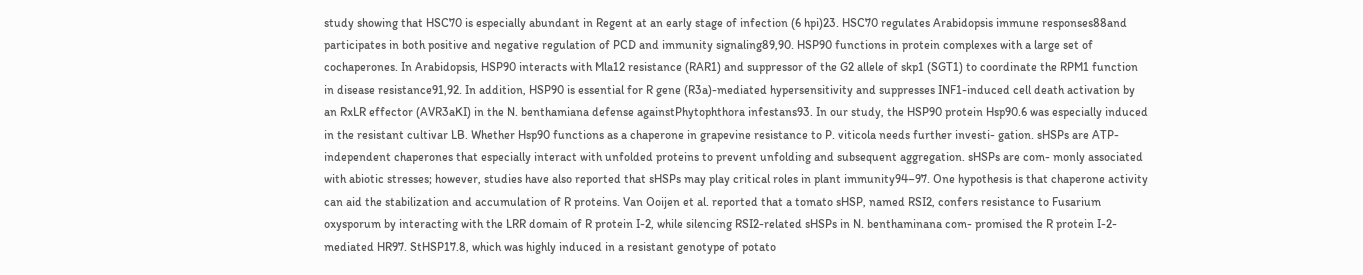study showing that HSC70 is especially abundant in Regent at an early stage of infection (6 hpi)23. HSC70 regulates Arabidopsis immune responses88and participates in both positive and negative regulation of PCD and immunity signaling89,90. HSP90 functions in protein complexes with a large set of cochaperones. In Arabidopsis, HSP90 interacts with Mla12 resistance (RAR1) and suppressor of the G2 allele of skp1 (SGT1) to coordinate the RPM1 function in disease resistance91,92. In addition, HSP90 is essential for R gene (R3a)-mediated hypersensitivity and suppresses INF1-induced cell death activation by an RxLR effector (AVR3aKI) in the N. benthamiana defense againstPhytophthora infestans93. In our study, the HSP90 protein Hsp90.6 was especially induced in the resistant cultivar LB. Whether Hsp90 functions as a chaperone in grapevine resistance to P. viticola needs further investi- gation. sHSPs are ATP-independent chaperones that especially interact with unfolded proteins to prevent unfolding and subsequent aggregation. sHSPs are com- monly associated with abiotic stresses; however, studies have also reported that sHSPs may play critical roles in plant immunity94–97. One hypothesis is that chaperone activity can aid the stabilization and accumulation of R proteins. Van Ooijen et al. reported that a tomato sHSP, named RSI2, confers resistance to Fusarium oxysporum by interacting with the LRR domain of R protein I-2, while silencing RSI2-related sHSPs in N. benthaminana com- promised the R protein I-2-mediated HR97. StHSP17.8, which was highly induced in a resistant genotype of potato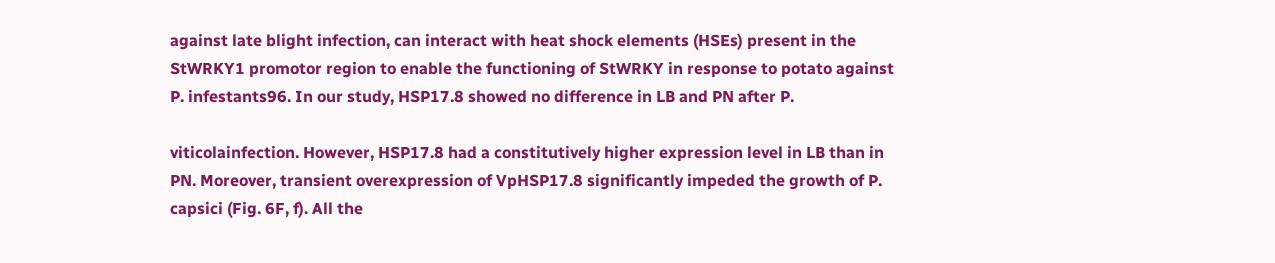against late blight infection, can interact with heat shock elements (HSEs) present in the StWRKY1 promotor region to enable the functioning of StWRKY in response to potato against P. infestants96. In our study, HSP17.8 showed no difference in LB and PN after P.

viticolainfection. However, HSP17.8 had a constitutively higher expression level in LB than in PN. Moreover, transient overexpression of VpHSP17.8 significantly impeded the growth of P. capsici (Fig. 6F, f). All the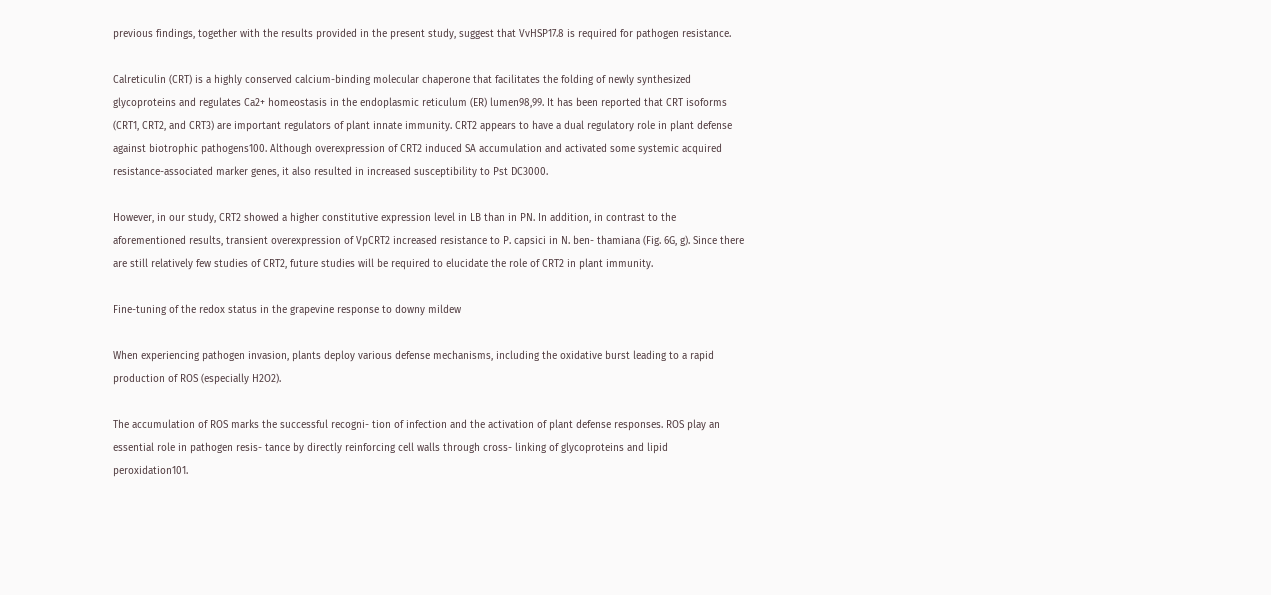previous findings, together with the results provided in the present study, suggest that VvHSP17.8 is required for pathogen resistance.

Calreticulin (CRT) is a highly conserved calcium-binding molecular chaperone that facilitates the folding of newly synthesized glycoproteins and regulates Ca2+ homeostasis in the endoplasmic reticulum (ER) lumen98,99. It has been reported that CRT isoforms (CRT1, CRT2, and CRT3) are important regulators of plant innate immunity. CRT2 appears to have a dual regulatory role in plant defense against biotrophic pathogens100. Although overexpression of CRT2 induced SA accumulation and activated some systemic acquired resistance-associated marker genes, it also resulted in increased susceptibility to Pst DC3000.

However, in our study, CRT2 showed a higher constitutive expression level in LB than in PN. In addition, in contrast to the aforementioned results, transient overexpression of VpCRT2 increased resistance to P. capsici in N. ben- thamiana (Fig. 6G, g). Since there are still relatively few studies of CRT2, future studies will be required to elucidate the role of CRT2 in plant immunity.

Fine-tuning of the redox status in the grapevine response to downy mildew

When experiencing pathogen invasion, plants deploy various defense mechanisms, including the oxidative burst leading to a rapid production of ROS (especially H2O2).

The accumulation of ROS marks the successful recogni- tion of infection and the activation of plant defense responses. ROS play an essential role in pathogen resis- tance by directly reinforcing cell walls through cross- linking of glycoproteins and lipid peroxidation101.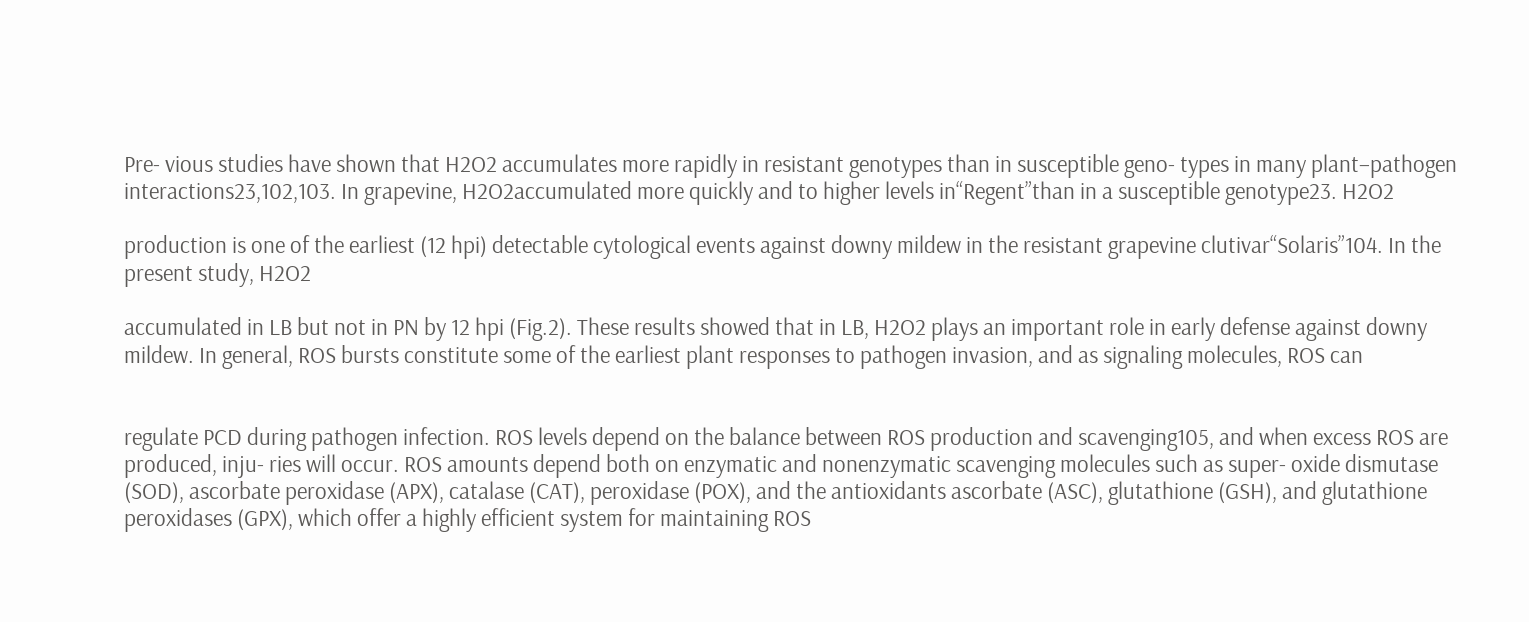Pre- vious studies have shown that H2O2 accumulates more rapidly in resistant genotypes than in susceptible geno- types in many plant–pathogen interactions23,102,103. In grapevine, H2O2accumulated more quickly and to higher levels in“Regent”than in a susceptible genotype23. H2O2

production is one of the earliest (12 hpi) detectable cytological events against downy mildew in the resistant grapevine clutivar“Solaris”104. In the present study, H2O2

accumulated in LB but not in PN by 12 hpi (Fig.2). These results showed that in LB, H2O2 plays an important role in early defense against downy mildew. In general, ROS bursts constitute some of the earliest plant responses to pathogen invasion, and as signaling molecules, ROS can


regulate PCD during pathogen infection. ROS levels depend on the balance between ROS production and scavenging105, and when excess ROS are produced, inju- ries will occur. ROS amounts depend both on enzymatic and nonenzymatic scavenging molecules such as super- oxide dismutase (SOD), ascorbate peroxidase (APX), catalase (CAT), peroxidase (POX), and the antioxidants ascorbate (ASC), glutathione (GSH), and glutathione peroxidases (GPX), which offer a highly efficient system for maintaining ROS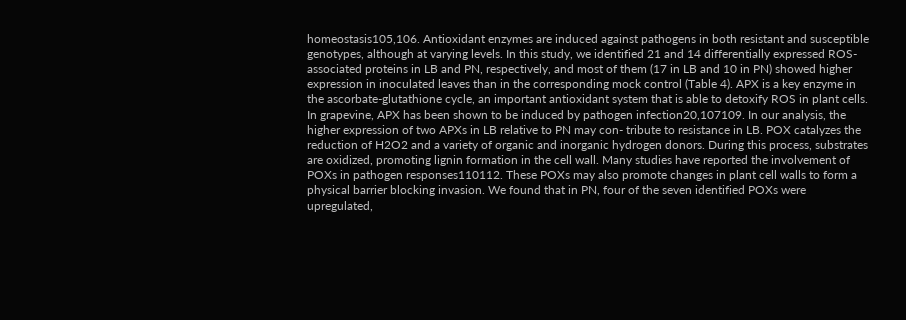homeostasis105,106. Antioxidant enzymes are induced against pathogens in both resistant and susceptible genotypes, although at varying levels. In this study, we identified 21 and 14 differentially expressed ROS-associated proteins in LB and PN, respectively, and most of them (17 in LB and 10 in PN) showed higher expression in inoculated leaves than in the corresponding mock control (Table 4). APX is a key enzyme in the ascorbate-glutathione cycle, an important antioxidant system that is able to detoxify ROS in plant cells. In grapevine, APX has been shown to be induced by pathogen infection20,107109. In our analysis, the higher expression of two APXs in LB relative to PN may con- tribute to resistance in LB. POX catalyzes the reduction of H2O2 and a variety of organic and inorganic hydrogen donors. During this process, substrates are oxidized, promoting lignin formation in the cell wall. Many studies have reported the involvement of POXs in pathogen responses110112. These POXs may also promote changes in plant cell walls to form a physical barrier blocking invasion. We found that in PN, four of the seven identified POXs were upregulated,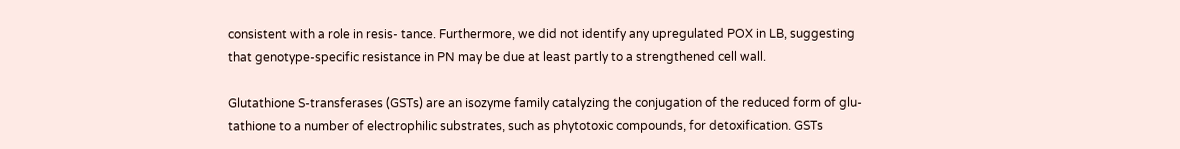consistent with a role in resis- tance. Furthermore, we did not identify any upregulated POX in LB, suggesting that genotype-specific resistance in PN may be due at least partly to a strengthened cell wall.

Glutathione S-transferases (GSTs) are an isozyme family catalyzing the conjugation of the reduced form of glu- tathione to a number of electrophilic substrates, such as phytotoxic compounds, for detoxification. GSTs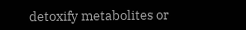detoxify metabolites or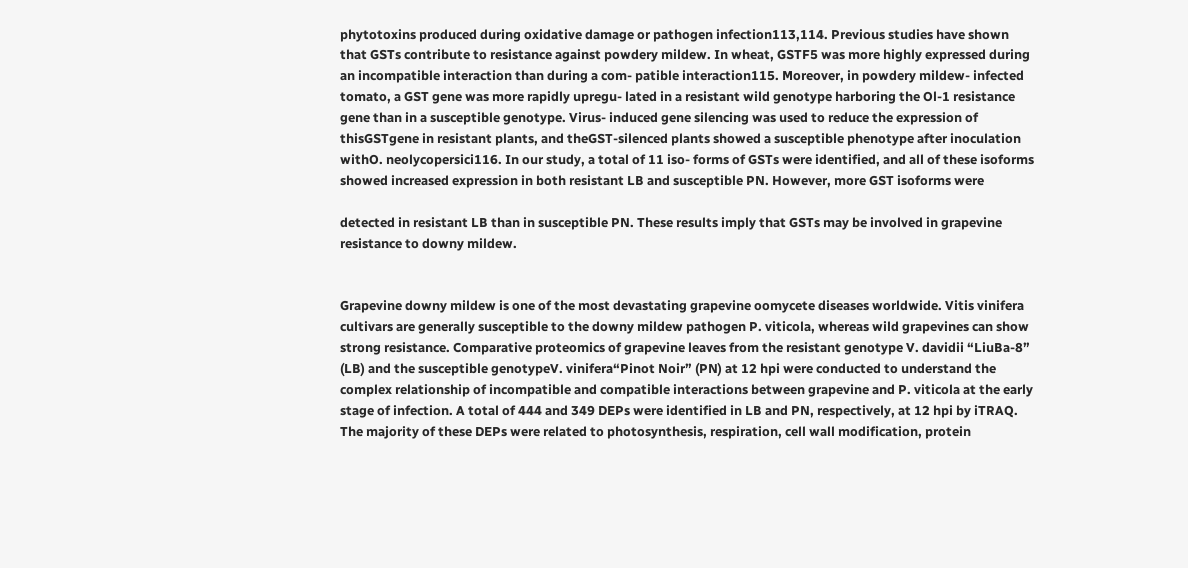phytotoxins produced during oxidative damage or pathogen infection113,114. Previous studies have shown that GSTs contribute to resistance against powdery mildew. In wheat, GSTF5 was more highly expressed during an incompatible interaction than during a com- patible interaction115. Moreover, in powdery mildew- infected tomato, a GST gene was more rapidly upregu- lated in a resistant wild genotype harboring the Ol-1 resistance gene than in a susceptible genotype. Virus- induced gene silencing was used to reduce the expression of thisGSTgene in resistant plants, and theGST-silenced plants showed a susceptible phenotype after inoculation withO. neolycopersici116. In our study, a total of 11 iso- forms of GSTs were identified, and all of these isoforms showed increased expression in both resistant LB and susceptible PN. However, more GST isoforms were

detected in resistant LB than in susceptible PN. These results imply that GSTs may be involved in grapevine resistance to downy mildew.


Grapevine downy mildew is one of the most devastating grapevine oomycete diseases worldwide. Vitis vinifera cultivars are generally susceptible to the downy mildew pathogen P. viticola, whereas wild grapevines can show strong resistance. Comparative proteomics of grapevine leaves from the resistant genotype V. davidii “LiuBa-8” (LB) and the susceptible genotypeV. vinifera“Pinot Noir” (PN) at 12 hpi were conducted to understand the complex relationship of incompatible and compatible interactions between grapevine and P. viticola at the early stage of infection. A total of 444 and 349 DEPs were identified in LB and PN, respectively, at 12 hpi by iTRAQ. The majority of these DEPs were related to photosynthesis, respiration, cell wall modification, protein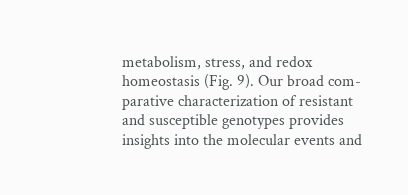metabolism, stress, and redox homeostasis (Fig. 9). Our broad com- parative characterization of resistant and susceptible genotypes provides insights into the molecular events and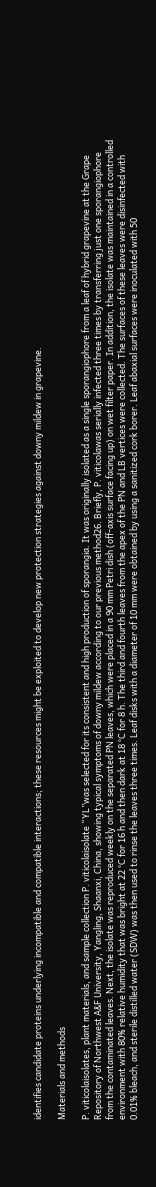identifies candidate proteins underlying incompatible and compatible interactions; these resources might be exploited to develop new protection strategies against downy mildew in grapevine.

Materials and methods

P. viticolaisolates, plant materials, and sample collection P. viticolaisolate “YL”was selected for its consistent and high production of sporangia. It was originally isolated as a single sporangiophore from a leaf of hybrid grapevine at the Grape Repository of Northwest A&F University, Yangling, Shaanxi, China, showing typical symptoms of downy mildew according to our previous method26. Briefly, P. viticolawas serially infected three times by transferring just one sporangiophore from the contaminated leaves. Next, the isolate was reproduced weekly on the separated PN leaves, which were placed in a 90 mm Petri dish (off-axis surface facing up) on wet filter paper. In addition, the isolate was maintained in a controlled environment with 80% relative humidity that was bright at 22 °C for 16 h and then dark at 18 °C for 8 h. The third and fourth leaves from the apex of the PN and LB vertices were collected. The surfaces of these leaves were disinfected with 0.01% bleach, and sterile distilled water (SDW) was then used to rinse the leaves three times. Leaf disks with a diameter of 10 mm were obtained by using a sanitized cork borer. Leaf abaxial surfaces were inoculated with 50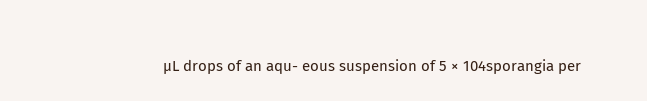µL drops of an aqu- eous suspension of 5 × 104sporangia per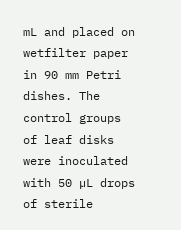mL and placed on wetfilter paper in 90 mm Petri dishes. The control groups of leaf disks were inoculated with 50 µL drops of sterile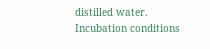distilled water. Incubation conditions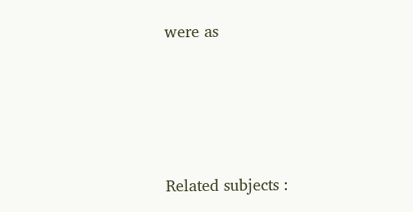were as




Related subjects :